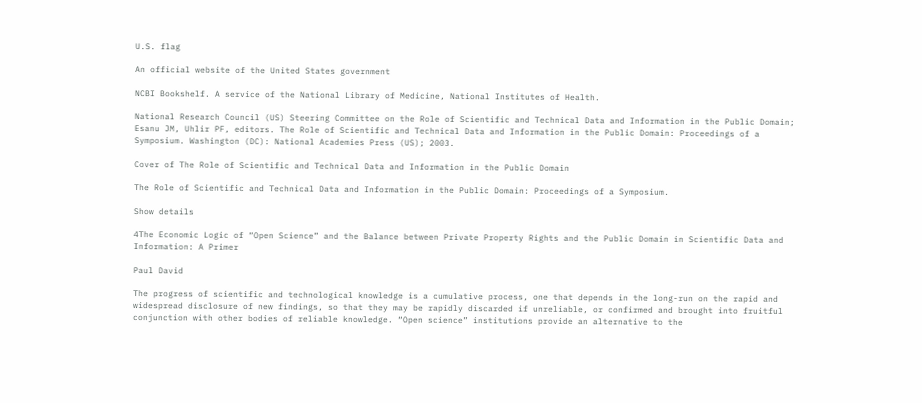U.S. flag

An official website of the United States government

NCBI Bookshelf. A service of the National Library of Medicine, National Institutes of Health.

National Research Council (US) Steering Committee on the Role of Scientific and Technical Data and Information in the Public Domain; Esanu JM, Uhlir PF, editors. The Role of Scientific and Technical Data and Information in the Public Domain: Proceedings of a Symposium. Washington (DC): National Academies Press (US); 2003.

Cover of The Role of Scientific and Technical Data and Information in the Public Domain

The Role of Scientific and Technical Data and Information in the Public Domain: Proceedings of a Symposium.

Show details

4The Economic Logic of “Open Science” and the Balance between Private Property Rights and the Public Domain in Scientific Data and Information: A Primer

Paul David

The progress of scientific and technological knowledge is a cumulative process, one that depends in the long-run on the rapid and widespread disclosure of new findings, so that they may be rapidly discarded if unreliable, or confirmed and brought into fruitful conjunction with other bodies of reliable knowledge. “Open science” institutions provide an alternative to the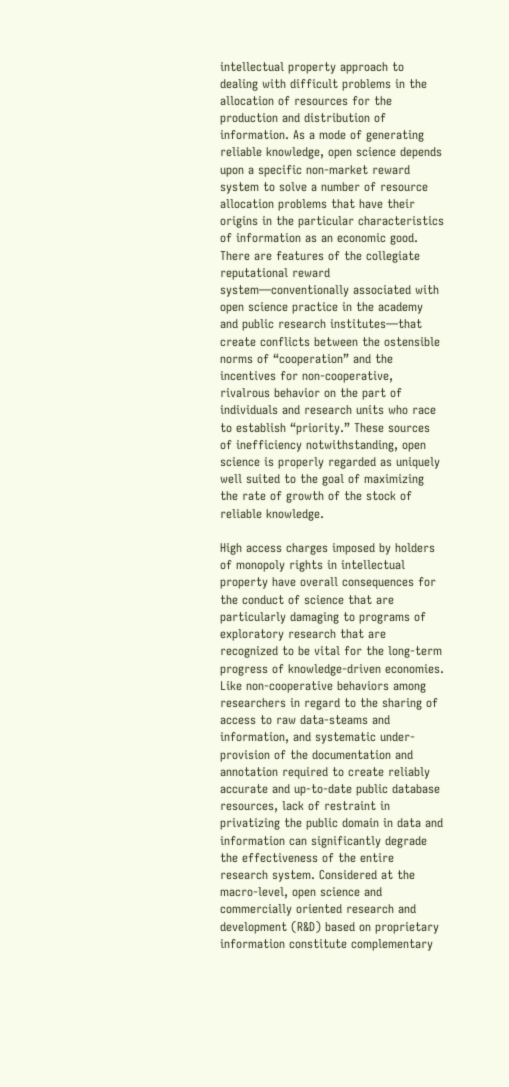intellectual property approach to dealing with difficult problems in the allocation of resources for the production and distribution of information. As a mode of generating reliable knowledge, open science depends upon a specific non-market reward system to solve a number of resource allocation problems that have their origins in the particular characteristics of information as an economic good. There are features of the collegiate reputational reward system—conventionally associated with open science practice in the academy and public research institutes—that create conflicts between the ostensible norms of “cooperation” and the incentives for non-cooperative, rivalrous behavior on the part of individuals and research units who race to establish “priority.” These sources of inefficiency notwithstanding, open science is properly regarded as uniquely well suited to the goal of maximizing the rate of growth of the stock of reliable knowledge.

High access charges imposed by holders of monopoly rights in intellectual property have overall consequences for the conduct of science that are particularly damaging to programs of exploratory research that are recognized to be vital for the long-term progress of knowledge-driven economies. Like non-cooperative behaviors among researchers in regard to the sharing of access to raw data-steams and information, and systematic under-provision of the documentation and annotation required to create reliably accurate and up-to-date public database resources, lack of restraint in privatizing the public domain in data and information can significantly degrade the effectiveness of the entire research system. Considered at the macro-level, open science and commercially oriented research and development (R&D) based on proprietary information constitute complementary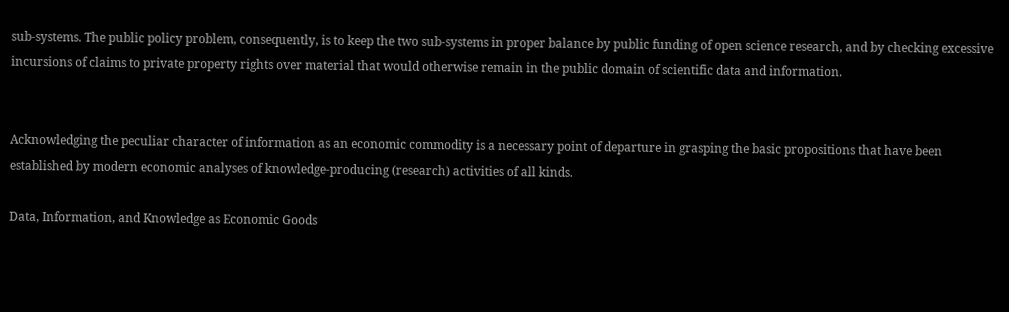sub-systems. The public policy problem, consequently, is to keep the two sub-systems in proper balance by public funding of open science research, and by checking excessive incursions of claims to private property rights over material that would otherwise remain in the public domain of scientific data and information.


Acknowledging the peculiar character of information as an economic commodity is a necessary point of departure in grasping the basic propositions that have been established by modern economic analyses of knowledge-producing (research) activities of all kinds.

Data, Information, and Knowledge as Economic Goods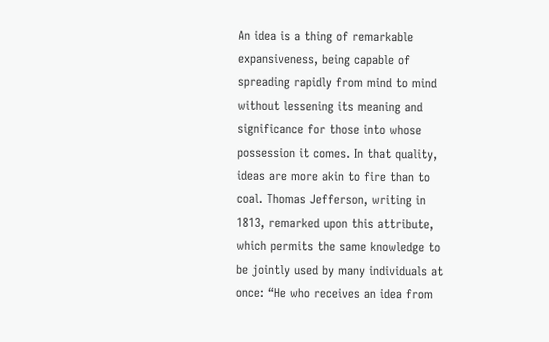An idea is a thing of remarkable expansiveness, being capable of spreading rapidly from mind to mind without lessening its meaning and significance for those into whose possession it comes. In that quality, ideas are more akin to fire than to coal. Thomas Jefferson, writing in 1813, remarked upon this attribute, which permits the same knowledge to be jointly used by many individuals at once: “He who receives an idea from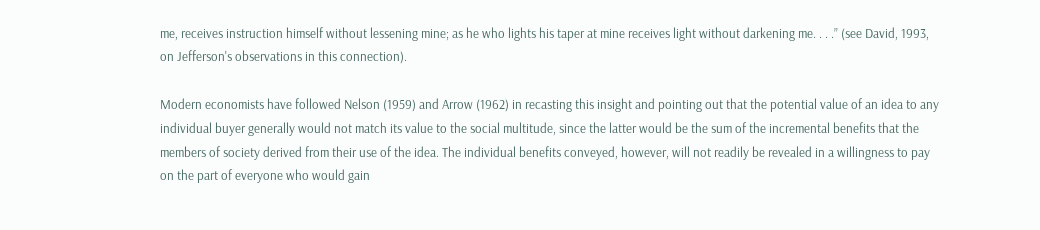me, receives instruction himself without lessening mine; as he who lights his taper at mine receives light without darkening me. . . .” (see David, 1993, on Jefferson's observations in this connection).

Modern economists have followed Nelson (1959) and Arrow (1962) in recasting this insight and pointing out that the potential value of an idea to any individual buyer generally would not match its value to the social multitude, since the latter would be the sum of the incremental benefits that the members of society derived from their use of the idea. The individual benefits conveyed, however, will not readily be revealed in a willingness to pay on the part of everyone who would gain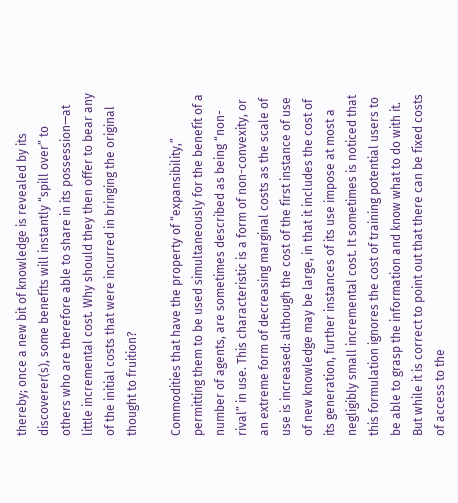thereby; once a new bit of knowledge is revealed by its discoverer(s), some benefits will instantly “spill over” to others who are therefore able to share in its possession—at little incremental cost. Why should they then offer to bear any of the initial costs that were incurred in bringing the original thought to fruition?

Commodities that have the property of “expansibility,” permitting them to be used simultaneously for the benefit of a number of agents, are sometimes described as being “non-rival” in use. This characteristic is a form of non-convexity, or an extreme form of decreasing marginal costs as the scale of use is increased: although the cost of the first instance of use of new knowledge may be large, in that it includes the cost of its generation, further instances of its use impose at most a negligibly small incremental cost. It sometimes is noticed that this formulation ignores the cost of training potential users to be able to grasp the information and know what to do with it. But while it is correct to point out that there can be fixed costs of access to the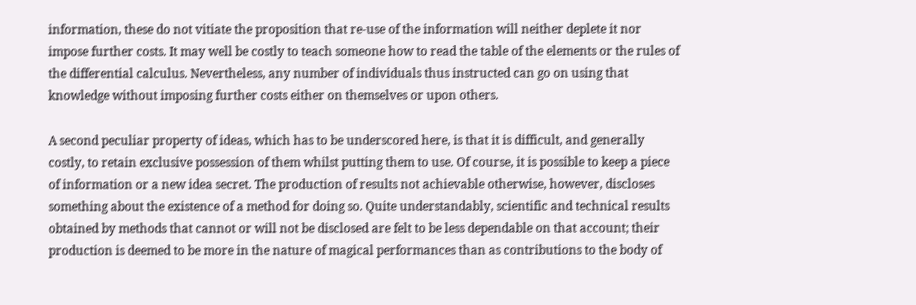information, these do not vitiate the proposition that re-use of the information will neither deplete it nor impose further costs. It may well be costly to teach someone how to read the table of the elements or the rules of the differential calculus. Nevertheless, any number of individuals thus instructed can go on using that knowledge without imposing further costs either on themselves or upon others.

A second peculiar property of ideas, which has to be underscored here, is that it is difficult, and generally costly, to retain exclusive possession of them whilst putting them to use. Of course, it is possible to keep a piece of information or a new idea secret. The production of results not achievable otherwise, however, discloses something about the existence of a method for doing so. Quite understandably, scientific and technical results obtained by methods that cannot or will not be disclosed are felt to be less dependable on that account; their production is deemed to be more in the nature of magical performances than as contributions to the body of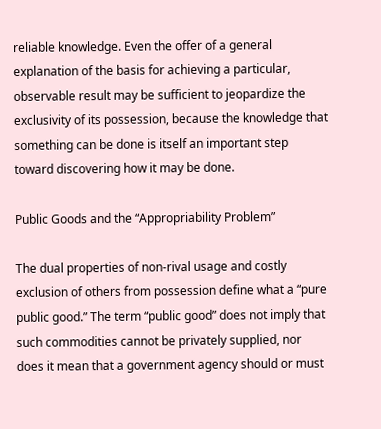reliable knowledge. Even the offer of a general explanation of the basis for achieving a particular, observable result may be sufficient to jeopardize the exclusivity of its possession, because the knowledge that something can be done is itself an important step toward discovering how it may be done.

Public Goods and the “Appropriability Problem”

The dual properties of non-rival usage and costly exclusion of others from possession define what a “pure public good.” The term “public good” does not imply that such commodities cannot be privately supplied, nor does it mean that a government agency should or must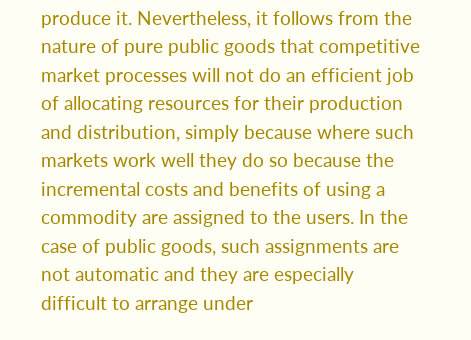produce it. Nevertheless, it follows from the nature of pure public goods that competitive market processes will not do an efficient job of allocating resources for their production and distribution, simply because where such markets work well they do so because the incremental costs and benefits of using a commodity are assigned to the users. In the case of public goods, such assignments are not automatic and they are especially difficult to arrange under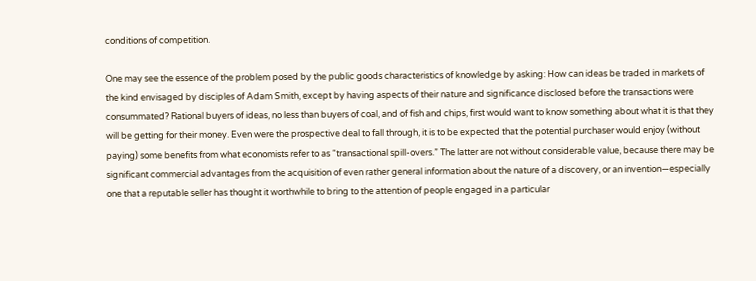conditions of competition.

One may see the essence of the problem posed by the public goods characteristics of knowledge by asking: How can ideas be traded in markets of the kind envisaged by disciples of Adam Smith, except by having aspects of their nature and significance disclosed before the transactions were consummated? Rational buyers of ideas, no less than buyers of coal, and of fish and chips, first would want to know something about what it is that they will be getting for their money. Even were the prospective deal to fall through, it is to be expected that the potential purchaser would enjoy (without paying) some benefits from what economists refer to as “transactional spill-overs.” The latter are not without considerable value, because there may be significant commercial advantages from the acquisition of even rather general information about the nature of a discovery, or an invention—especially one that a reputable seller has thought it worthwhile to bring to the attention of people engaged in a particular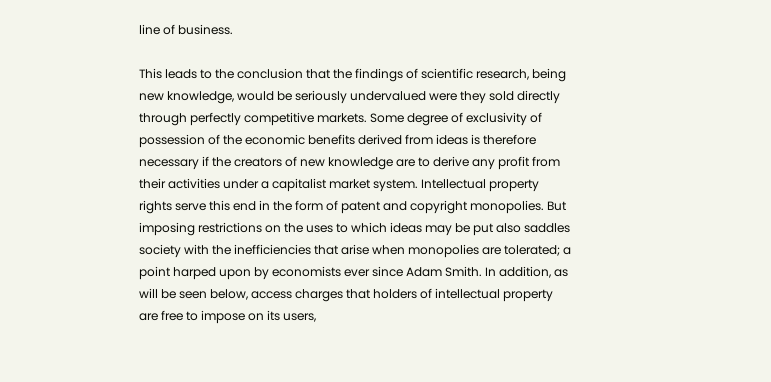line of business.

This leads to the conclusion that the findings of scientific research, being new knowledge, would be seriously undervalued were they sold directly through perfectly competitive markets. Some degree of exclusivity of possession of the economic benefits derived from ideas is therefore necessary if the creators of new knowledge are to derive any profit from their activities under a capitalist market system. Intellectual property rights serve this end in the form of patent and copyright monopolies. But imposing restrictions on the uses to which ideas may be put also saddles society with the inefficiencies that arise when monopolies are tolerated; a point harped upon by economists ever since Adam Smith. In addition, as will be seen below, access charges that holders of intellectual property are free to impose on its users,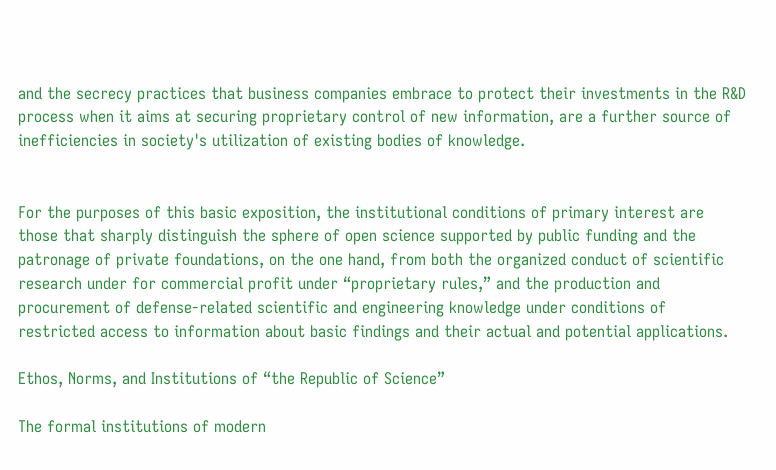and the secrecy practices that business companies embrace to protect their investments in the R&D process when it aims at securing proprietary control of new information, are a further source of inefficiencies in society's utilization of existing bodies of knowledge.


For the purposes of this basic exposition, the institutional conditions of primary interest are those that sharply distinguish the sphere of open science supported by public funding and the patronage of private foundations, on the one hand, from both the organized conduct of scientific research under for commercial profit under “proprietary rules,” and the production and procurement of defense-related scientific and engineering knowledge under conditions of restricted access to information about basic findings and their actual and potential applications.

Ethos, Norms, and Institutions of “the Republic of Science”

The formal institutions of modern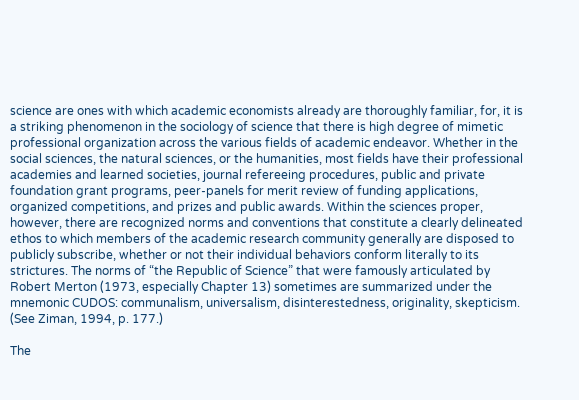science are ones with which academic economists already are thoroughly familiar, for, it is a striking phenomenon in the sociology of science that there is high degree of mimetic professional organization across the various fields of academic endeavor. Whether in the social sciences, the natural sciences, or the humanities, most fields have their professional academies and learned societies, journal refereeing procedures, public and private foundation grant programs, peer-panels for merit review of funding applications, organized competitions, and prizes and public awards. Within the sciences proper, however, there are recognized norms and conventions that constitute a clearly delineated ethos to which members of the academic research community generally are disposed to publicly subscribe, whether or not their individual behaviors conform literally to its strictures. The norms of “the Republic of Science” that were famously articulated by Robert Merton (1973, especially Chapter 13) sometimes are summarized under the mnemonic CUDOS: communalism, universalism, disinterestedness, originality, skepticism. (See Ziman, 1994, p. 177.)

The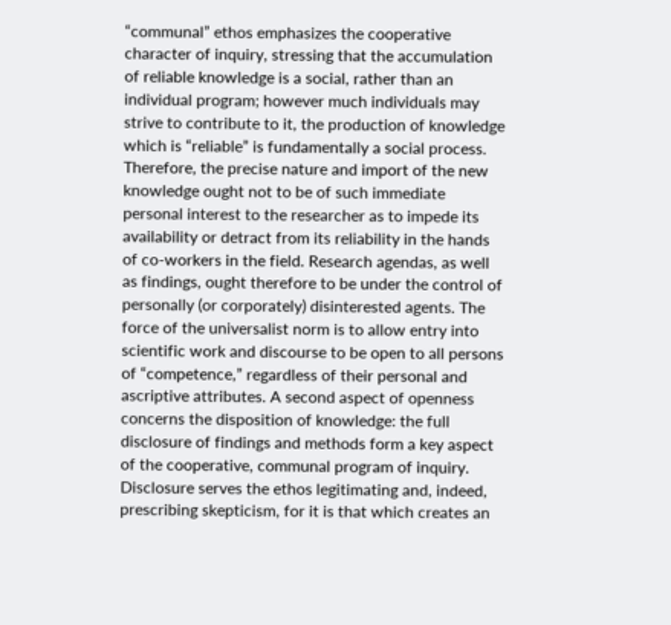“communal” ethos emphasizes the cooperative character of inquiry, stressing that the accumulation of reliable knowledge is a social, rather than an individual program; however much individuals may strive to contribute to it, the production of knowledge which is “reliable” is fundamentally a social process. Therefore, the precise nature and import of the new knowledge ought not to be of such immediate personal interest to the researcher as to impede its availability or detract from its reliability in the hands of co-workers in the field. Research agendas, as well as findings, ought therefore to be under the control of personally (or corporately) disinterested agents. The force of the universalist norm is to allow entry into scientific work and discourse to be open to all persons of “competence,” regardless of their personal and ascriptive attributes. A second aspect of openness concerns the disposition of knowledge: the full disclosure of findings and methods form a key aspect of the cooperative, communal program of inquiry. Disclosure serves the ethos legitimating and, indeed, prescribing skepticism, for it is that which creates an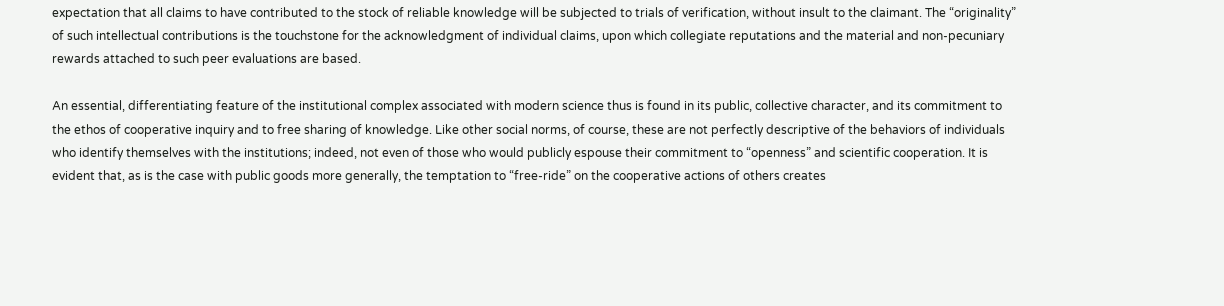expectation that all claims to have contributed to the stock of reliable knowledge will be subjected to trials of verification, without insult to the claimant. The “originality” of such intellectual contributions is the touchstone for the acknowledgment of individual claims, upon which collegiate reputations and the material and non-pecuniary rewards attached to such peer evaluations are based.

An essential, differentiating feature of the institutional complex associated with modern science thus is found in its public, collective character, and its commitment to the ethos of cooperative inquiry and to free sharing of knowledge. Like other social norms, of course, these are not perfectly descriptive of the behaviors of individuals who identify themselves with the institutions; indeed, not even of those who would publicly espouse their commitment to “openness” and scientific cooperation. It is evident that, as is the case with public goods more generally, the temptation to “free-ride” on the cooperative actions of others creates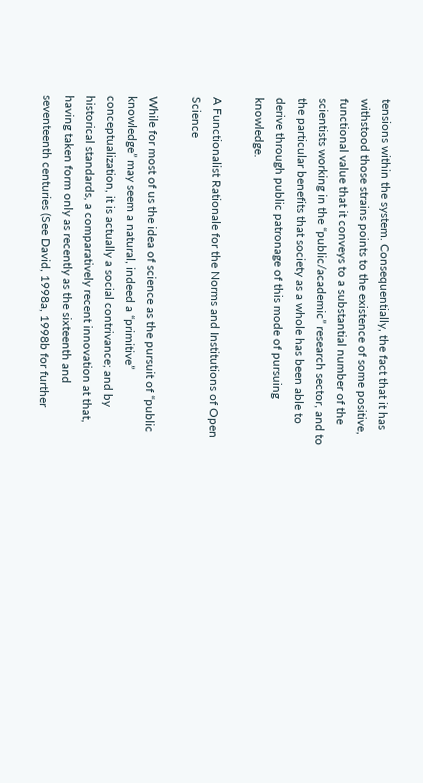tensions within the system. Consequentially, the fact that it has withstood those strains points to the existence of some positive, functional value that it conveys to a substantial number of the scientists working in the “public/academic” research sector, and to the particular benefits that society as a whole has been able to derive through public patronage of this mode of pursuing knowledge.

A Functionalist Rationale for the Norms and Institutions of Open Science

While for most of us the idea of science as the pursuit of “public knowledge” may seem a natural, indeed a “primitive” conceptualization, it is actually a social contrivance; and by historical standards, a comparatively recent innovation at that, having taken form only as recently as the sixteenth and seventeenth centuries (See David, 1998a, 1998b for further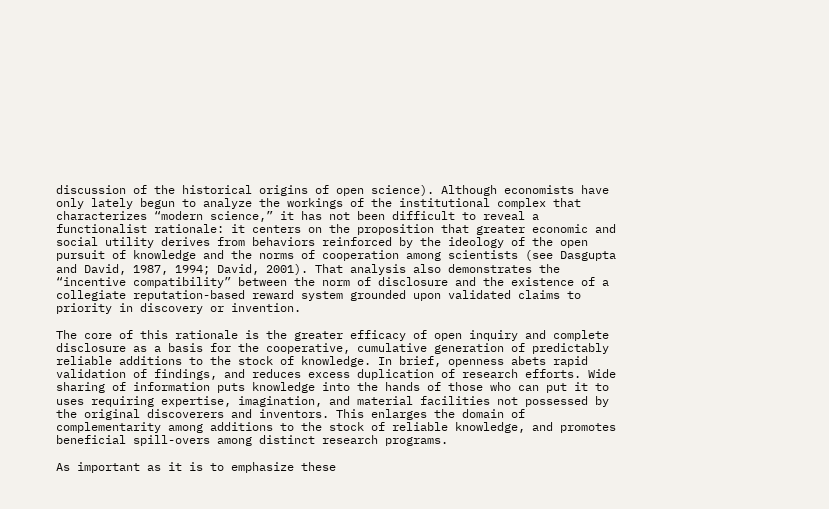discussion of the historical origins of open science). Although economists have only lately begun to analyze the workings of the institutional complex that characterizes “modern science,” it has not been difficult to reveal a functionalist rationale: it centers on the proposition that greater economic and social utility derives from behaviors reinforced by the ideology of the open pursuit of knowledge and the norms of cooperation among scientists (see Dasgupta and David, 1987, 1994; David, 2001). That analysis also demonstrates the “incentive compatibility” between the norm of disclosure and the existence of a collegiate reputation-based reward system grounded upon validated claims to priority in discovery or invention.

The core of this rationale is the greater efficacy of open inquiry and complete disclosure as a basis for the cooperative, cumulative generation of predictably reliable additions to the stock of knowledge. In brief, openness abets rapid validation of findings, and reduces excess duplication of research efforts. Wide sharing of information puts knowledge into the hands of those who can put it to uses requiring expertise, imagination, and material facilities not possessed by the original discoverers and inventors. This enlarges the domain of complementarity among additions to the stock of reliable knowledge, and promotes beneficial spill-overs among distinct research programs.

As important as it is to emphasize these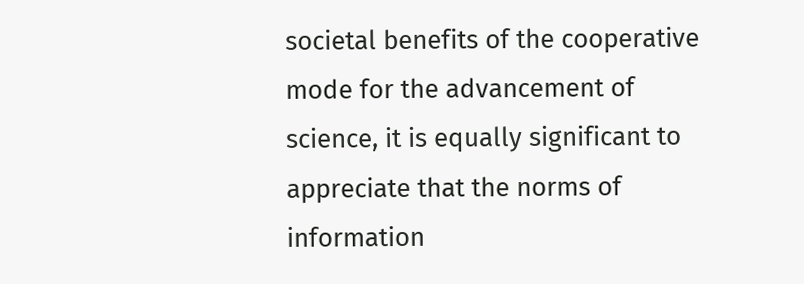societal benefits of the cooperative mode for the advancement of science, it is equally significant to appreciate that the norms of information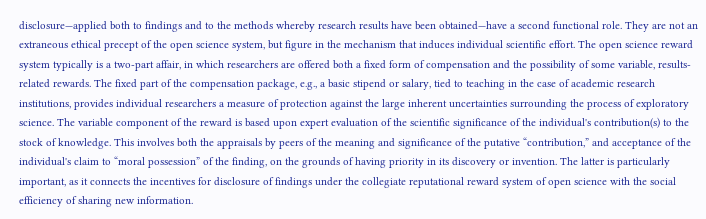disclosure—applied both to findings and to the methods whereby research results have been obtained—have a second functional role. They are not an extraneous ethical precept of the open science system, but figure in the mechanism that induces individual scientific effort. The open science reward system typically is a two-part affair, in which researchers are offered both a fixed form of compensation and the possibility of some variable, results-related rewards. The fixed part of the compensation package, e.g., a basic stipend or salary, tied to teaching in the case of academic research institutions, provides individual researchers a measure of protection against the large inherent uncertainties surrounding the process of exploratory science. The variable component of the reward is based upon expert evaluation of the scientific significance of the individual's contribution(s) to the stock of knowledge. This involves both the appraisals by peers of the meaning and significance of the putative “contribution,” and acceptance of the individual's claim to “moral possession” of the finding, on the grounds of having priority in its discovery or invention. The latter is particularly important, as it connects the incentives for disclosure of findings under the collegiate reputational reward system of open science with the social efficiency of sharing new information.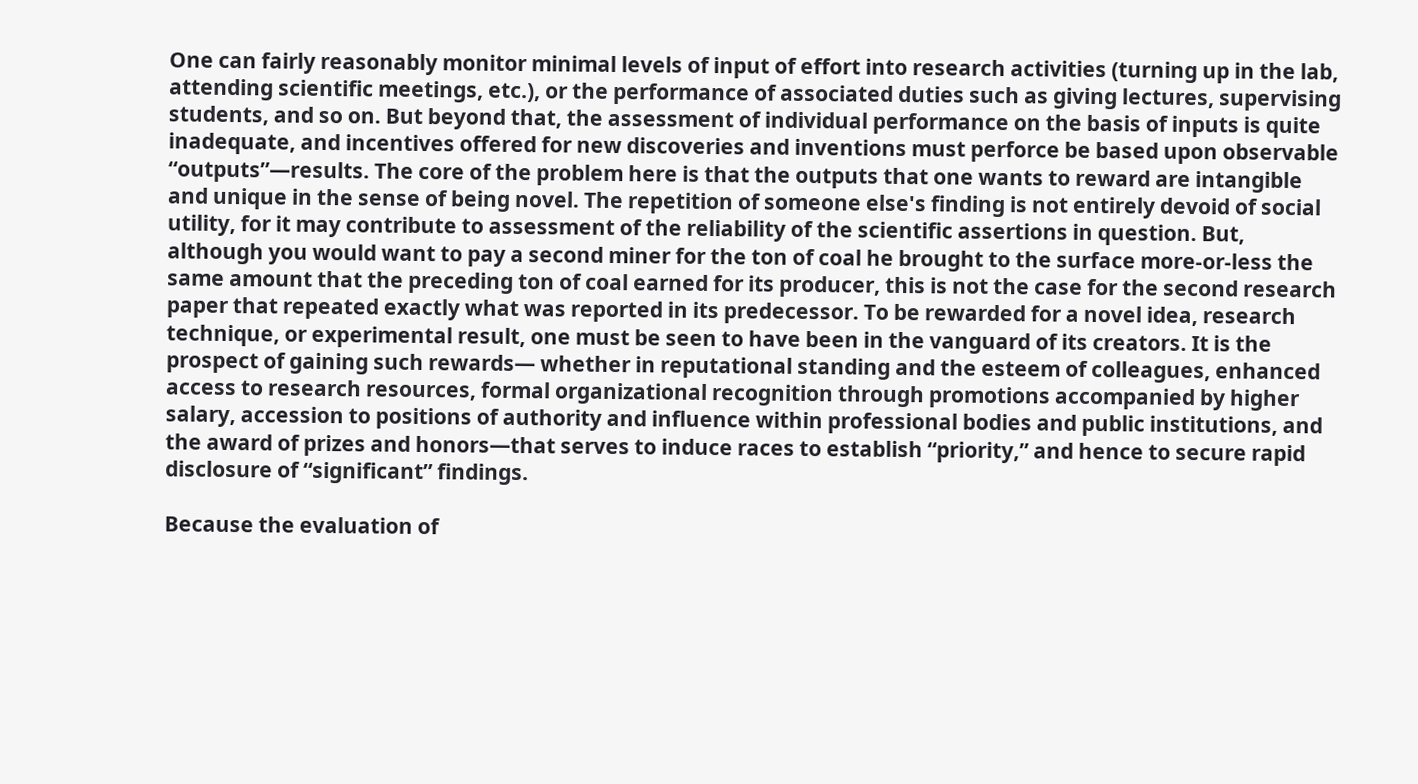One can fairly reasonably monitor minimal levels of input of effort into research activities (turning up in the lab, attending scientific meetings, etc.), or the performance of associated duties such as giving lectures, supervising students, and so on. But beyond that, the assessment of individual performance on the basis of inputs is quite inadequate, and incentives offered for new discoveries and inventions must perforce be based upon observable “outputs”—results. The core of the problem here is that the outputs that one wants to reward are intangible and unique in the sense of being novel. The repetition of someone else's finding is not entirely devoid of social utility, for it may contribute to assessment of the reliability of the scientific assertions in question. But, although you would want to pay a second miner for the ton of coal he brought to the surface more-or-less the same amount that the preceding ton of coal earned for its producer, this is not the case for the second research paper that repeated exactly what was reported in its predecessor. To be rewarded for a novel idea, research technique, or experimental result, one must be seen to have been in the vanguard of its creators. It is the prospect of gaining such rewards— whether in reputational standing and the esteem of colleagues, enhanced access to research resources, formal organizational recognition through promotions accompanied by higher salary, accession to positions of authority and influence within professional bodies and public institutions, and the award of prizes and honors—that serves to induce races to establish “priority,” and hence to secure rapid disclosure of “significant” findings.

Because the evaluation of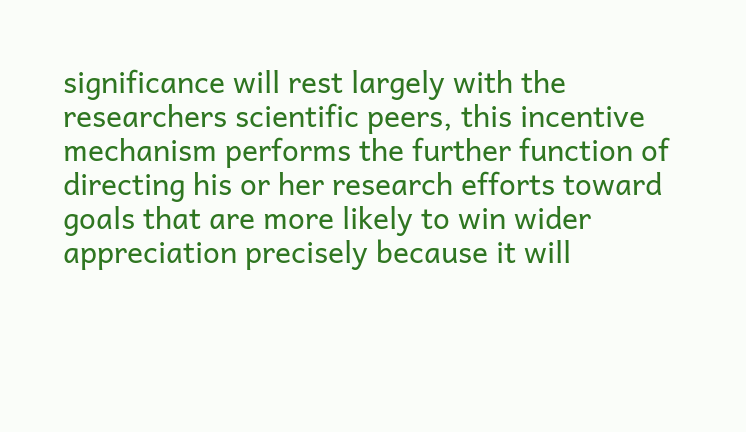significance will rest largely with the researchers scientific peers, this incentive mechanism performs the further function of directing his or her research efforts toward goals that are more likely to win wider appreciation precisely because it will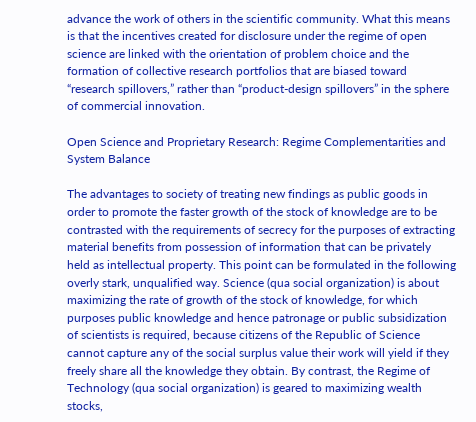advance the work of others in the scientific community. What this means is that the incentives created for disclosure under the regime of open science are linked with the orientation of problem choice and the formation of collective research portfolios that are biased toward “research spillovers,” rather than “product-design spillovers” in the sphere of commercial innovation.

Open Science and Proprietary Research: Regime Complementarities and System Balance

The advantages to society of treating new findings as public goods in order to promote the faster growth of the stock of knowledge are to be contrasted with the requirements of secrecy for the purposes of extracting material benefits from possession of information that can be privately held as intellectual property. This point can be formulated in the following overly stark, unqualified way. Science (qua social organization) is about maximizing the rate of growth of the stock of knowledge, for which purposes public knowledge and hence patronage or public subsidization of scientists is required, because citizens of the Republic of Science cannot capture any of the social surplus value their work will yield if they freely share all the knowledge they obtain. By contrast, the Regime of Technology (qua social organization) is geared to maximizing wealth stocks,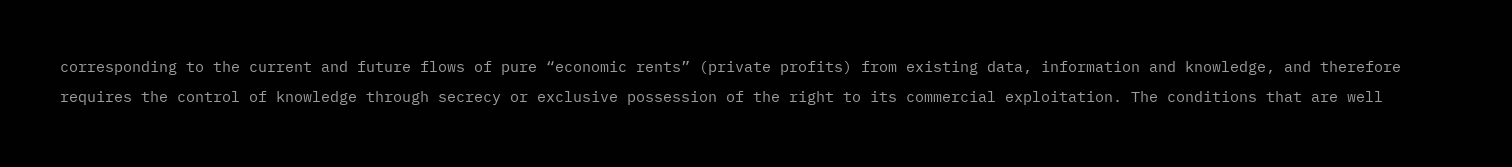corresponding to the current and future flows of pure “economic rents” (private profits) from existing data, information and knowledge, and therefore requires the control of knowledge through secrecy or exclusive possession of the right to its commercial exploitation. The conditions that are well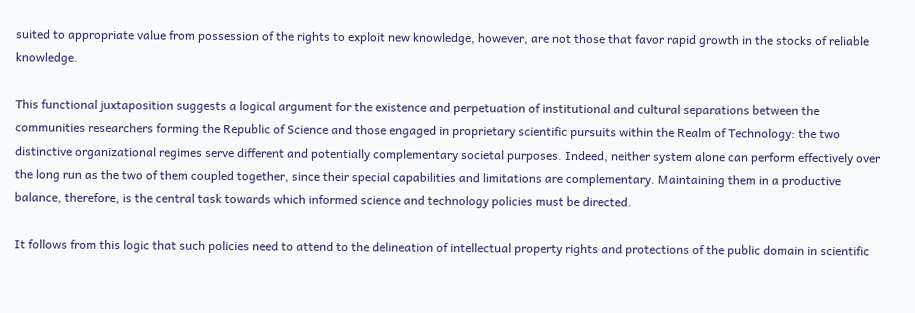suited to appropriate value from possession of the rights to exploit new knowledge, however, are not those that favor rapid growth in the stocks of reliable knowledge.

This functional juxtaposition suggests a logical argument for the existence and perpetuation of institutional and cultural separations between the communities researchers forming the Republic of Science and those engaged in proprietary scientific pursuits within the Realm of Technology: the two distinctive organizational regimes serve different and potentially complementary societal purposes. Indeed, neither system alone can perform effectively over the long run as the two of them coupled together, since their special capabilities and limitations are complementary. Maintaining them in a productive balance, therefore, is the central task towards which informed science and technology policies must be directed.

It follows from this logic that such policies need to attend to the delineation of intellectual property rights and protections of the public domain in scientific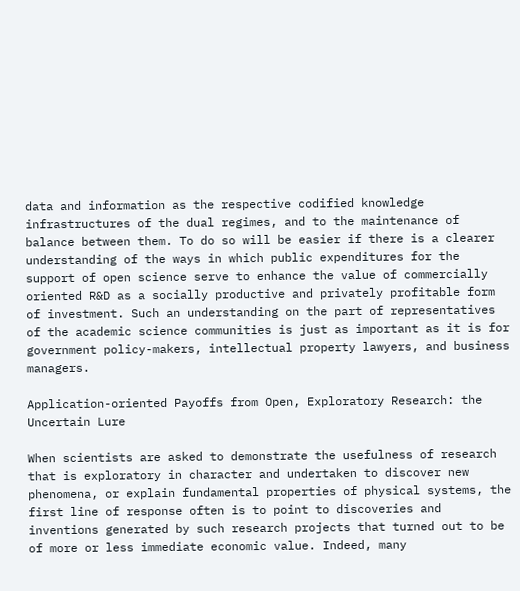data and information as the respective codified knowledge infrastructures of the dual regimes, and to the maintenance of balance between them. To do so will be easier if there is a clearer understanding of the ways in which public expenditures for the support of open science serve to enhance the value of commercially oriented R&D as a socially productive and privately profitable form of investment. Such an understanding on the part of representatives of the academic science communities is just as important as it is for government policy-makers, intellectual property lawyers, and business managers.

Application-oriented Payoffs from Open, Exploratory Research: the Uncertain Lure

When scientists are asked to demonstrate the usefulness of research that is exploratory in character and undertaken to discover new phenomena, or explain fundamental properties of physical systems, the first line of response often is to point to discoveries and inventions generated by such research projects that turned out to be of more or less immediate economic value. Indeed, many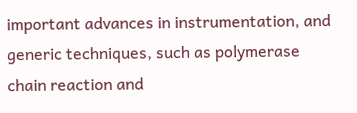important advances in instrumentation, and generic techniques, such as polymerase chain reaction and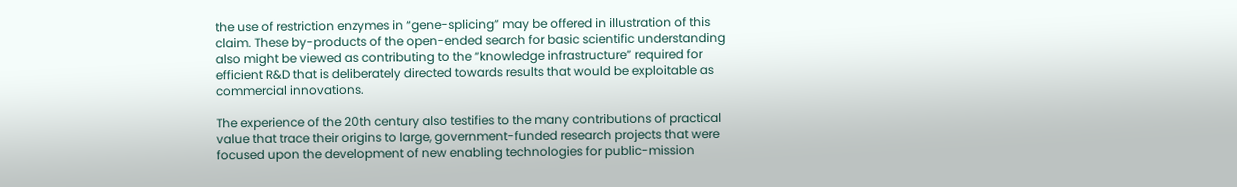the use of restriction enzymes in “gene-splicing” may be offered in illustration of this claim. These by-products of the open-ended search for basic scientific understanding also might be viewed as contributing to the “knowledge infrastructure” required for efficient R&D that is deliberately directed towards results that would be exploitable as commercial innovations.

The experience of the 20th century also testifies to the many contributions of practical value that trace their origins to large, government-funded research projects that were focused upon the development of new enabling technologies for public-mission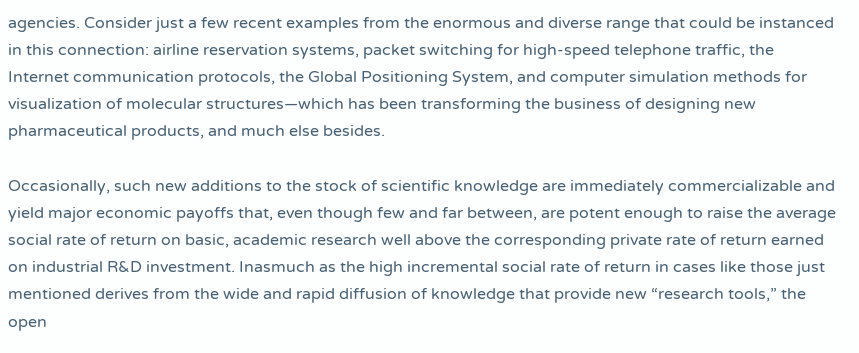agencies. Consider just a few recent examples from the enormous and diverse range that could be instanced in this connection: airline reservation systems, packet switching for high-speed telephone traffic, the Internet communication protocols, the Global Positioning System, and computer simulation methods for visualization of molecular structures—which has been transforming the business of designing new pharmaceutical products, and much else besides.

Occasionally, such new additions to the stock of scientific knowledge are immediately commercializable and yield major economic payoffs that, even though few and far between, are potent enough to raise the average social rate of return on basic, academic research well above the corresponding private rate of return earned on industrial R&D investment. Inasmuch as the high incremental social rate of return in cases like those just mentioned derives from the wide and rapid diffusion of knowledge that provide new “research tools,” the open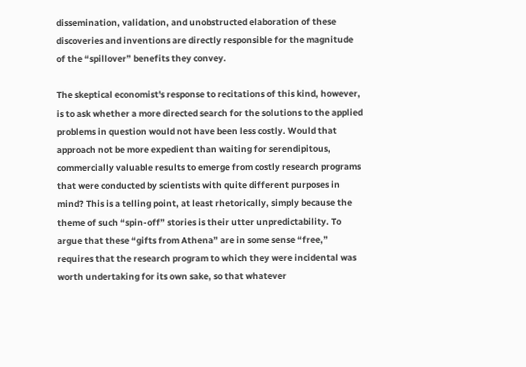dissemination, validation, and unobstructed elaboration of these discoveries and inventions are directly responsible for the magnitude of the “spillover” benefits they convey.

The skeptical economist's response to recitations of this kind, however, is to ask whether a more directed search for the solutions to the applied problems in question would not have been less costly. Would that approach not be more expedient than waiting for serendipitous, commercially valuable results to emerge from costly research programs that were conducted by scientists with quite different purposes in mind? This is a telling point, at least rhetorically, simply because the theme of such “spin-off” stories is their utter unpredictability. To argue that these “gifts from Athena” are in some sense “free,” requires that the research program to which they were incidental was worth undertaking for its own sake, so that whatever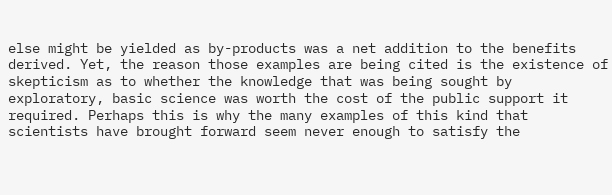else might be yielded as by-products was a net addition to the benefits derived. Yet, the reason those examples are being cited is the existence of skepticism as to whether the knowledge that was being sought by exploratory, basic science was worth the cost of the public support it required. Perhaps this is why the many examples of this kind that scientists have brought forward seem never enough to satisfy the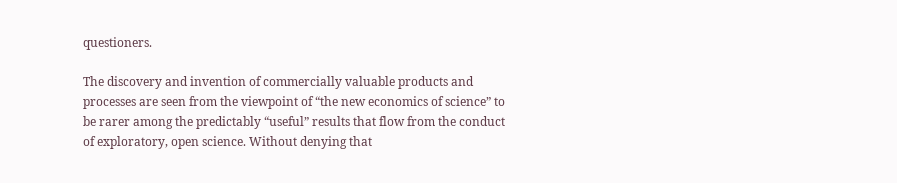questioners.

The discovery and invention of commercially valuable products and processes are seen from the viewpoint of “the new economics of science” to be rarer among the predictably “useful” results that flow from the conduct of exploratory, open science. Without denying that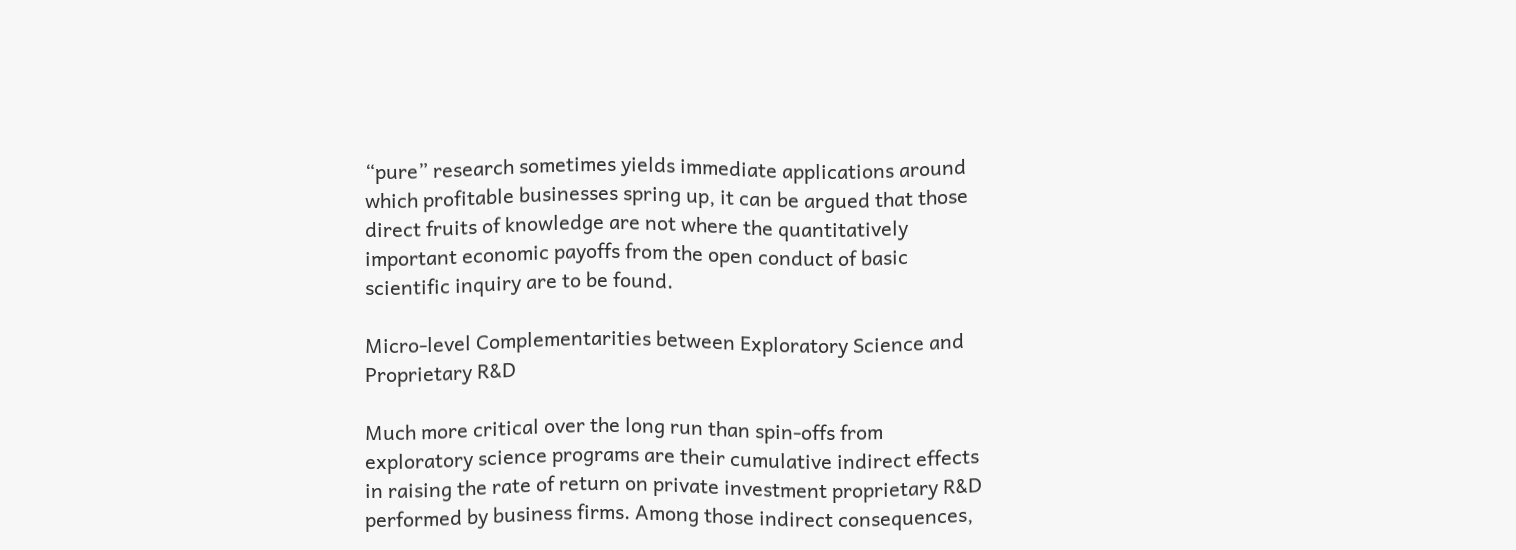“pure” research sometimes yields immediate applications around which profitable businesses spring up, it can be argued that those direct fruits of knowledge are not where the quantitatively important economic payoffs from the open conduct of basic scientific inquiry are to be found.

Micro-level Complementarities between Exploratory Science and Proprietary R&D

Much more critical over the long run than spin-offs from exploratory science programs are their cumulative indirect effects in raising the rate of return on private investment proprietary R&D performed by business firms. Among those indirect consequences,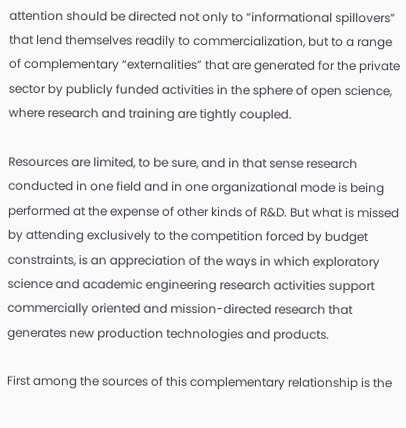attention should be directed not only to “informational spillovers” that lend themselves readily to commercialization, but to a range of complementary “externalities” that are generated for the private sector by publicly funded activities in the sphere of open science, where research and training are tightly coupled.

Resources are limited, to be sure, and in that sense research conducted in one field and in one organizational mode is being performed at the expense of other kinds of R&D. But what is missed by attending exclusively to the competition forced by budget constraints, is an appreciation of the ways in which exploratory science and academic engineering research activities support commercially oriented and mission-directed research that generates new production technologies and products.

First among the sources of this complementary relationship is the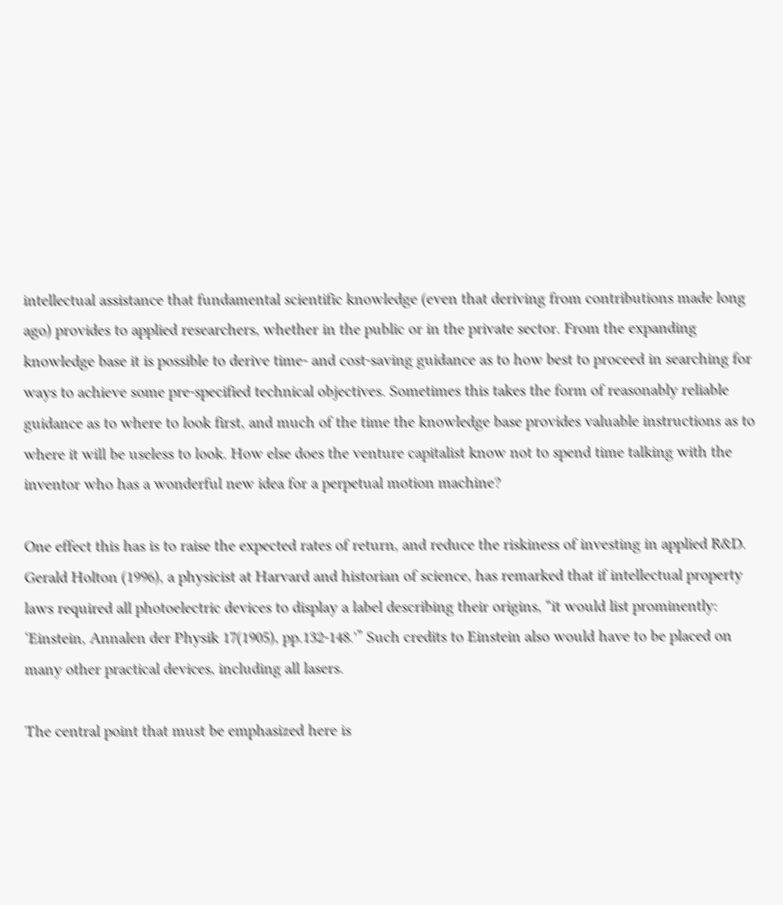intellectual assistance that fundamental scientific knowledge (even that deriving from contributions made long ago) provides to applied researchers, whether in the public or in the private sector. From the expanding knowledge base it is possible to derive time- and cost-saving guidance as to how best to proceed in searching for ways to achieve some pre-specified technical objectives. Sometimes this takes the form of reasonably reliable guidance as to where to look first, and much of the time the knowledge base provides valuable instructions as to where it will be useless to look. How else does the venture capitalist know not to spend time talking with the inventor who has a wonderful new idea for a perpetual motion machine?

One effect this has is to raise the expected rates of return, and reduce the riskiness of investing in applied R&D. Gerald Holton (1996), a physicist at Harvard and historian of science, has remarked that if intellectual property laws required all photoelectric devices to display a label describing their origins, “it would list prominently: ‘Einstein, Annalen der Physik 17(1905), pp.132-148.'” Such credits to Einstein also would have to be placed on many other practical devices, including all lasers.

The central point that must be emphasized here is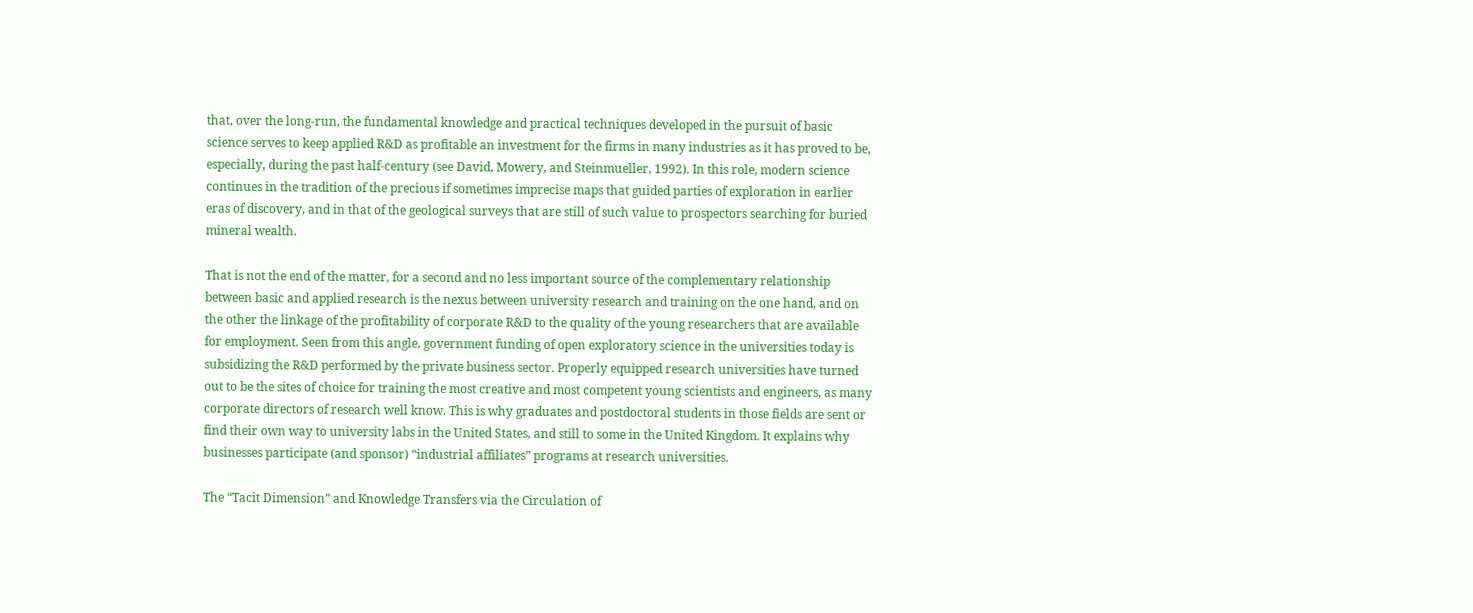that, over the long-run, the fundamental knowledge and practical techniques developed in the pursuit of basic science serves to keep applied R&D as profitable an investment for the firms in many industries as it has proved to be, especially, during the past half-century (see David, Mowery, and Steinmueller, 1992). In this role, modern science continues in the tradition of the precious if sometimes imprecise maps that guided parties of exploration in earlier eras of discovery, and in that of the geological surveys that are still of such value to prospectors searching for buried mineral wealth.

That is not the end of the matter, for a second and no less important source of the complementary relationship between basic and applied research is the nexus between university research and training on the one hand, and on the other the linkage of the profitability of corporate R&D to the quality of the young researchers that are available for employment. Seen from this angle, government funding of open exploratory science in the universities today is subsidizing the R&D performed by the private business sector. Properly equipped research universities have turned out to be the sites of choice for training the most creative and most competent young scientists and engineers, as many corporate directors of research well know. This is why graduates and postdoctoral students in those fields are sent or find their own way to university labs in the United States, and still to some in the United Kingdom. It explains why businesses participate (and sponsor) “industrial affiliates” programs at research universities.

The “Tacit Dimension” and Knowledge Transfers via the Circulation of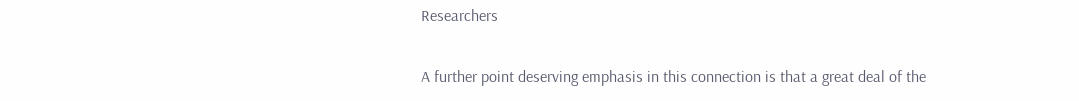Researchers

A further point deserving emphasis in this connection is that a great deal of the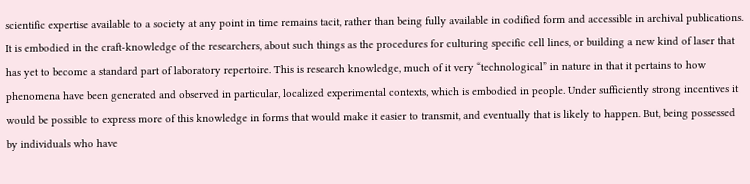scientific expertise available to a society at any point in time remains tacit, rather than being fully available in codified form and accessible in archival publications. It is embodied in the craft-knowledge of the researchers, about such things as the procedures for culturing specific cell lines, or building a new kind of laser that has yet to become a standard part of laboratory repertoire. This is research knowledge, much of it very “technological” in nature in that it pertains to how phenomena have been generated and observed in particular, localized experimental contexts, which is embodied in people. Under sufficiently strong incentives it would be possible to express more of this knowledge in forms that would make it easier to transmit, and eventually that is likely to happen. But, being possessed by individuals who have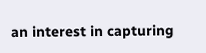an interest in capturing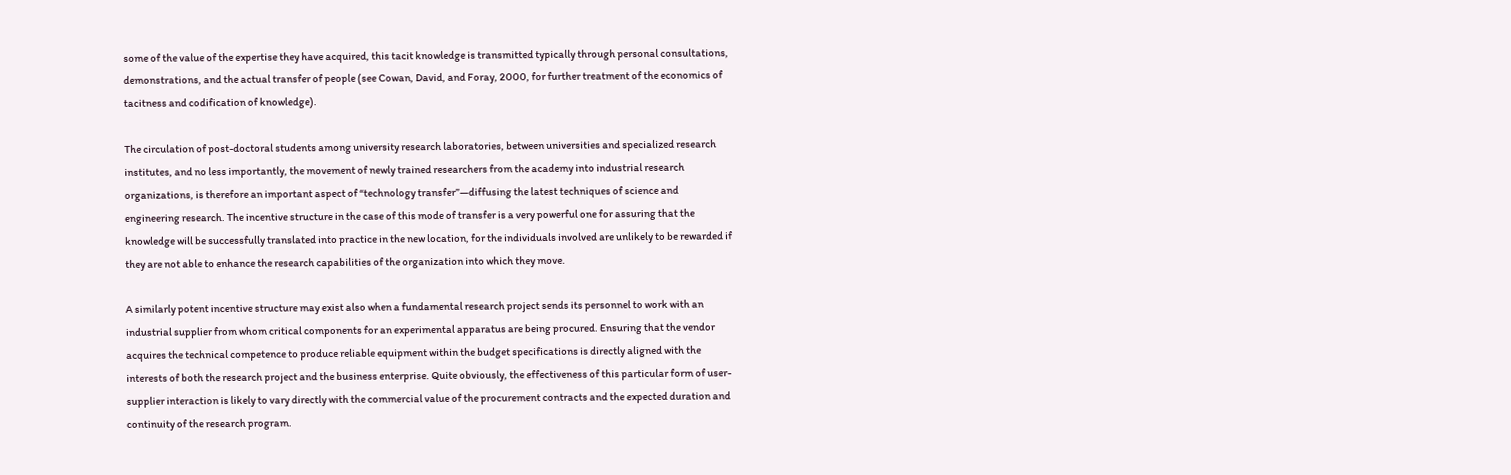some of the value of the expertise they have acquired, this tacit knowledge is transmitted typically through personal consultations, demonstrations, and the actual transfer of people (see Cowan, David, and Foray, 2000, for further treatment of the economics of tacitness and codification of knowledge).

The circulation of post-doctoral students among university research laboratories, between universities and specialized research institutes, and no less importantly, the movement of newly trained researchers from the academy into industrial research organizations, is therefore an important aspect of “technology transfer”—diffusing the latest techniques of science and engineering research. The incentive structure in the case of this mode of transfer is a very powerful one for assuring that the knowledge will be successfully translated into practice in the new location, for the individuals involved are unlikely to be rewarded if they are not able to enhance the research capabilities of the organization into which they move.

A similarly potent incentive structure may exist also when a fundamental research project sends its personnel to work with an industrial supplier from whom critical components for an experimental apparatus are being procured. Ensuring that the vendor acquires the technical competence to produce reliable equipment within the budget specifications is directly aligned with the interests of both the research project and the business enterprise. Quite obviously, the effectiveness of this particular form of user-supplier interaction is likely to vary directly with the commercial value of the procurement contracts and the expected duration and continuity of the research program.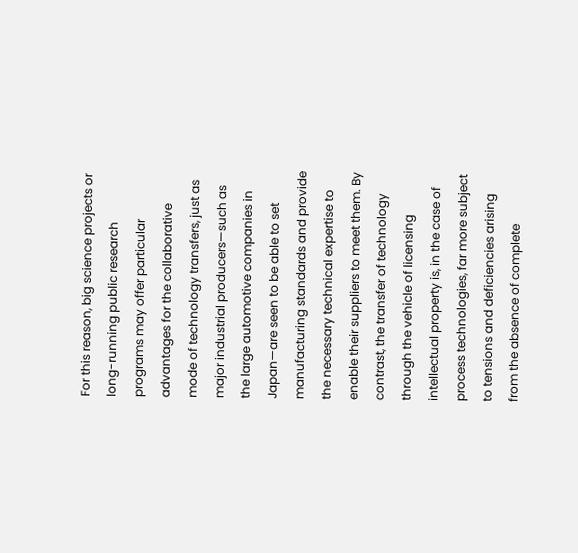For this reason, big science projects or long-running public research programs may offer particular advantages for the collaborative mode of technology transfers, just as major industrial producers—such as the large automotive companies in Japan—are seen to be able to set manufacturing standards and provide the necessary technical expertise to enable their suppliers to meet them. By contrast, the transfer of technology through the vehicle of licensing intellectual property is, in the case of process technologies, far more subject to tensions and deficiencies arising from the absence of complete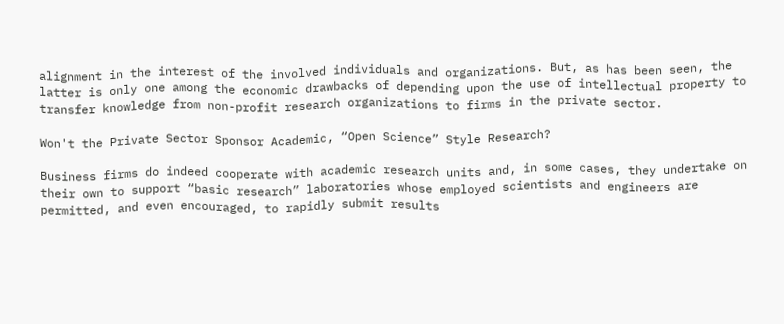alignment in the interest of the involved individuals and organizations. But, as has been seen, the latter is only one among the economic drawbacks of depending upon the use of intellectual property to transfer knowledge from non-profit research organizations to firms in the private sector.

Won't the Private Sector Sponsor Academic, “Open Science” Style Research?

Business firms do indeed cooperate with academic research units and, in some cases, they undertake on their own to support “basic research” laboratories whose employed scientists and engineers are permitted, and even encouraged, to rapidly submit results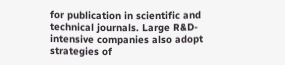for publication in scientific and technical journals. Large R&D-intensive companies also adopt strategies of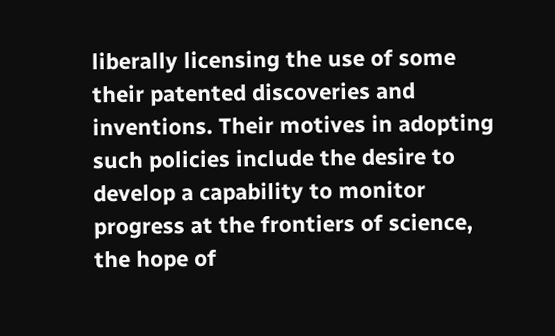liberally licensing the use of some their patented discoveries and inventions. Their motives in adopting such policies include the desire to develop a capability to monitor progress at the frontiers of science, the hope of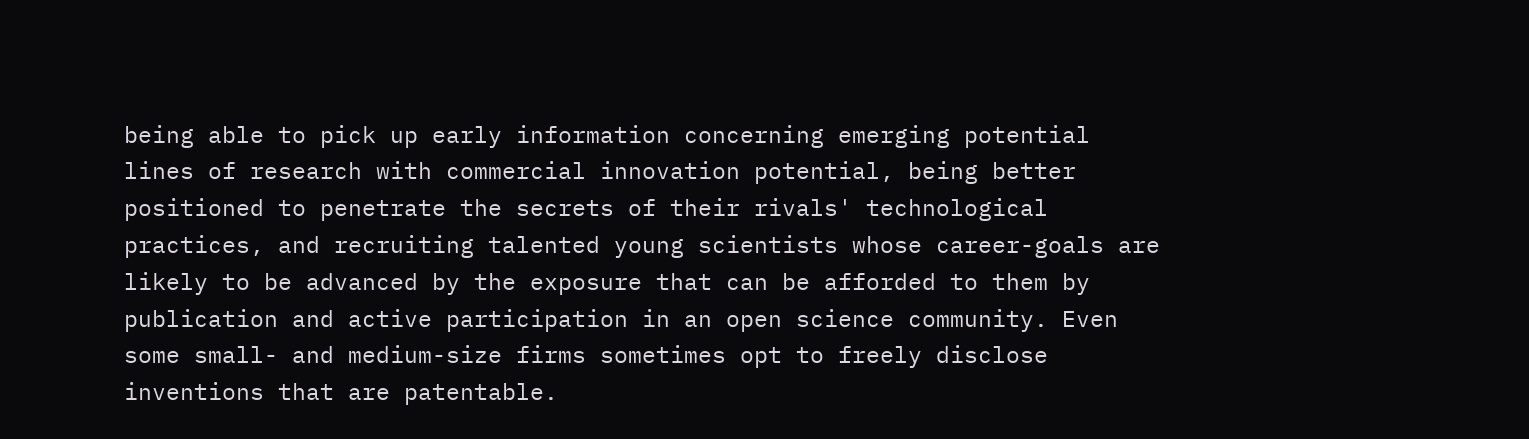being able to pick up early information concerning emerging potential lines of research with commercial innovation potential, being better positioned to penetrate the secrets of their rivals' technological practices, and recruiting talented young scientists whose career-goals are likely to be advanced by the exposure that can be afforded to them by publication and active participation in an open science community. Even some small- and medium-size firms sometimes opt to freely disclose inventions that are patentable.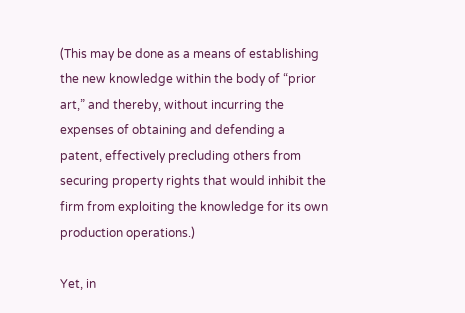(This may be done as a means of establishing the new knowledge within the body of “prior art,” and thereby, without incurring the expenses of obtaining and defending a patent, effectively precluding others from securing property rights that would inhibit the firm from exploiting the knowledge for its own production operations.)

Yet, in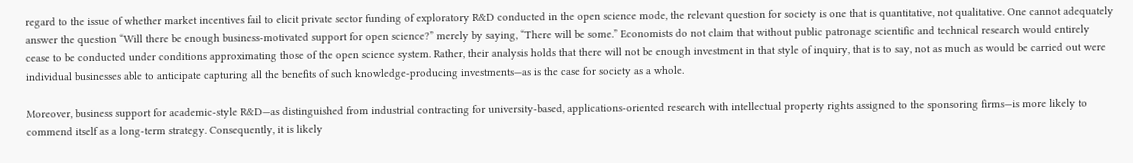regard to the issue of whether market incentives fail to elicit private sector funding of exploratory R&D conducted in the open science mode, the relevant question for society is one that is quantitative, not qualitative. One cannot adequately answer the question “Will there be enough business-motivated support for open science?” merely by saying, “There will be some.” Economists do not claim that without public patronage scientific and technical research would entirely cease to be conducted under conditions approximating those of the open science system. Rather, their analysis holds that there will not be enough investment in that style of inquiry, that is to say, not as much as would be carried out were individual businesses able to anticipate capturing all the benefits of such knowledge-producing investments—as is the case for society as a whole.

Moreover, business support for academic-style R&D—as distinguished from industrial contracting for university-based, applications-oriented research with intellectual property rights assigned to the sponsoring firms—is more likely to commend itself as a long-term strategy. Consequently, it is likely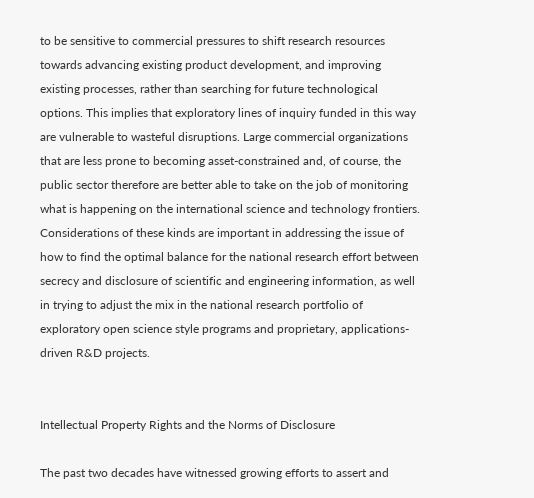to be sensitive to commercial pressures to shift research resources towards advancing existing product development, and improving existing processes, rather than searching for future technological options. This implies that exploratory lines of inquiry funded in this way are vulnerable to wasteful disruptions. Large commercial organizations that are less prone to becoming asset-constrained and, of course, the public sector therefore are better able to take on the job of monitoring what is happening on the international science and technology frontiers. Considerations of these kinds are important in addressing the issue of how to find the optimal balance for the national research effort between secrecy and disclosure of scientific and engineering information, as well in trying to adjust the mix in the national research portfolio of exploratory open science style programs and proprietary, applications-driven R&D projects.


Intellectual Property Rights and the Norms of Disclosure

The past two decades have witnessed growing efforts to assert and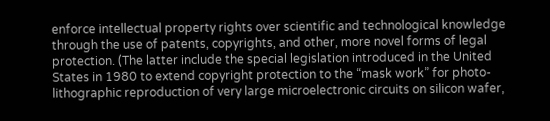enforce intellectual property rights over scientific and technological knowledge through the use of patents, copyrights, and other, more novel forms of legal protection. (The latter include the special legislation introduced in the United States in 1980 to extend copyright protection to the “mask work” for photo-lithographic reproduction of very large microelectronic circuits on silicon wafer,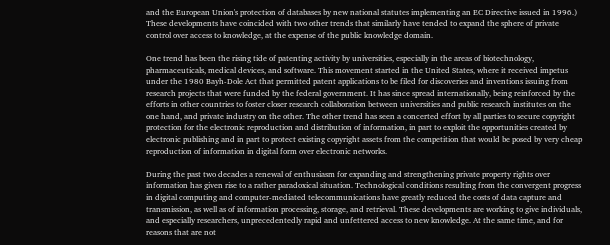and the European Union's protection of databases by new national statutes implementing an EC Directive issued in 1996.) These developments have coincided with two other trends that similarly have tended to expand the sphere of private control over access to knowledge, at the expense of the public knowledge domain.

One trend has been the rising tide of patenting activity by universities, especially in the areas of biotechnology, pharmaceuticals, medical devices, and software. This movement started in the United States, where it received impetus under the 1980 Bayh-Dole Act that permitted patent applications to be filed for discoveries and inventions issuing from research projects that were funded by the federal government. It has since spread internationally, being reinforced by the efforts in other countries to foster closer research collaboration between universities and public research institutes on the one hand, and private industry on the other. The other trend has seen a concerted effort by all parties to secure copyright protection for the electronic reproduction and distribution of information, in part to exploit the opportunities created by electronic publishing and in part to protect existing copyright assets from the competition that would be posed by very cheap reproduction of information in digital form over electronic networks.

During the past two decades a renewal of enthusiasm for expanding and strengthening private property rights over information has given rise to a rather paradoxical situation. Technological conditions resulting from the convergent progress in digital computing and computer-mediated telecommunications have greatly reduced the costs of data capture and transmission, as well as of information processing, storage, and retrieval. These developments are working to give individuals, and especially researchers, unprecedentedly rapid and unfettered access to new knowledge. At the same time, and for reasons that are not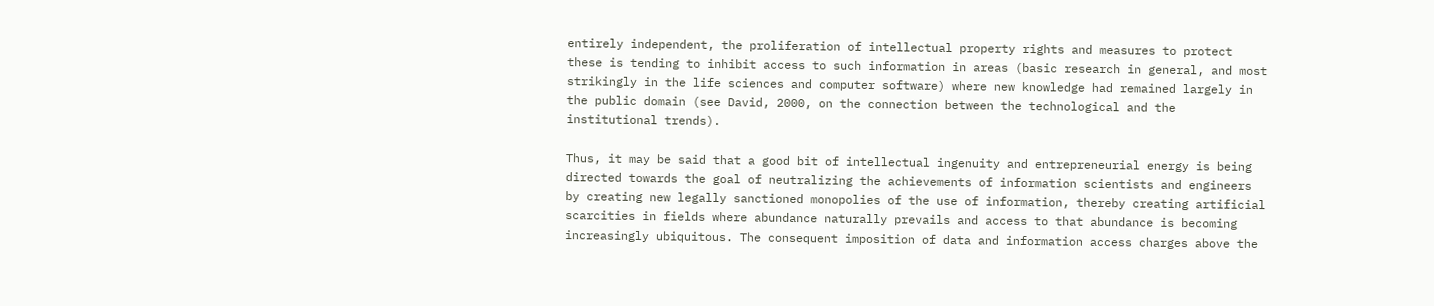entirely independent, the proliferation of intellectual property rights and measures to protect these is tending to inhibit access to such information in areas (basic research in general, and most strikingly in the life sciences and computer software) where new knowledge had remained largely in the public domain (see David, 2000, on the connection between the technological and the institutional trends).

Thus, it may be said that a good bit of intellectual ingenuity and entrepreneurial energy is being directed towards the goal of neutralizing the achievements of information scientists and engineers by creating new legally sanctioned monopolies of the use of information, thereby creating artificial scarcities in fields where abundance naturally prevails and access to that abundance is becoming increasingly ubiquitous. The consequent imposition of data and information access charges above the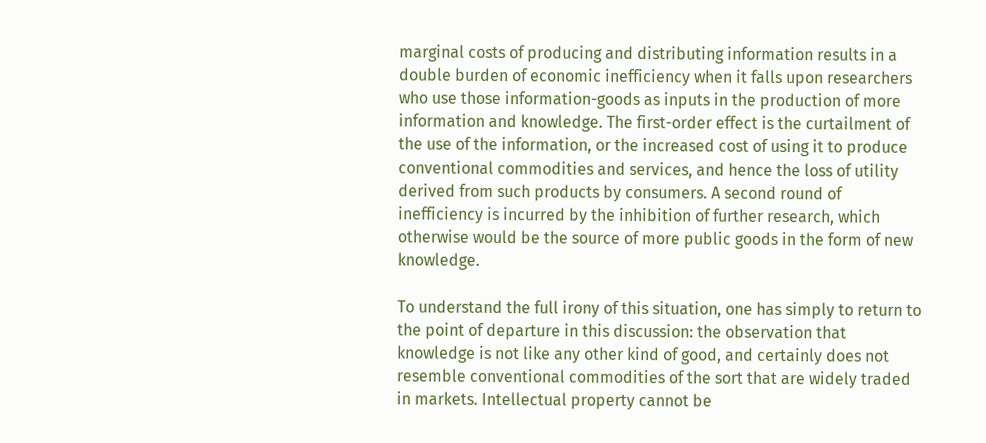marginal costs of producing and distributing information results in a double burden of economic inefficiency when it falls upon researchers who use those information-goods as inputs in the production of more information and knowledge. The first-order effect is the curtailment of the use of the information, or the increased cost of using it to produce conventional commodities and services, and hence the loss of utility derived from such products by consumers. A second round of inefficiency is incurred by the inhibition of further research, which otherwise would be the source of more public goods in the form of new knowledge.

To understand the full irony of this situation, one has simply to return to the point of departure in this discussion: the observation that knowledge is not like any other kind of good, and certainly does not resemble conventional commodities of the sort that are widely traded in markets. Intellectual property cannot be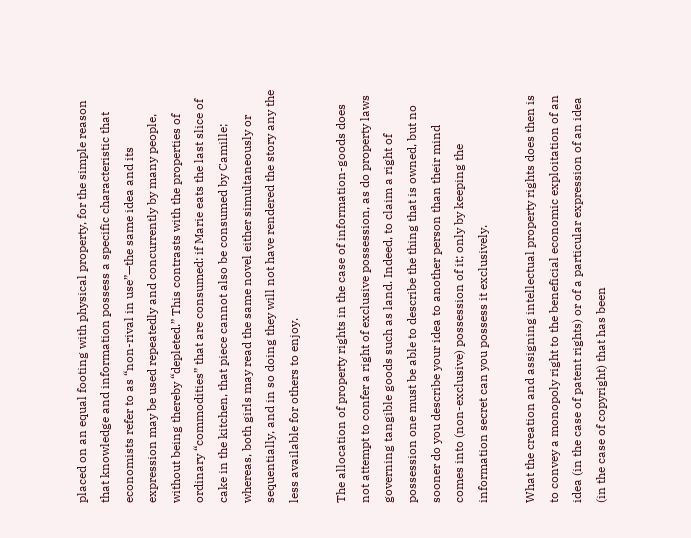placed on an equal footing with physical property, for the simple reason that knowledge and information possess a specific characteristic that economists refer to as “non-rival in use”—the same idea and its expression may be used repeatedly and concurrently by many people, without being thereby “depleted.” This contrasts with the properties of ordinary “commodities” that are consumed: if Marie eats the last slice of cake in the kitchen, that piece cannot also be consumed by Camille; whereas, both girls may read the same novel either simultaneously or sequentially, and in so doing they will not have rendered the story any the less available for others to enjoy.

The allocation of property rights in the case of information-goods does not attempt to confer a right of exclusive possession, as do property laws governing tangible goods such as land. Indeed, to claim a right of possession one must be able to describe the thing that is owned, but no sooner do you describe your idea to another person than their mind comes into (non-exclusive) possession of it; only by keeping the information secret can you possess it exclusively.

What the creation and assigning intellectual property rights does then is to convey a monopoly right to the beneficial economic exploitation of an idea (in the case of patent rights) or of a particular expression of an idea (in the case of copyright) that has been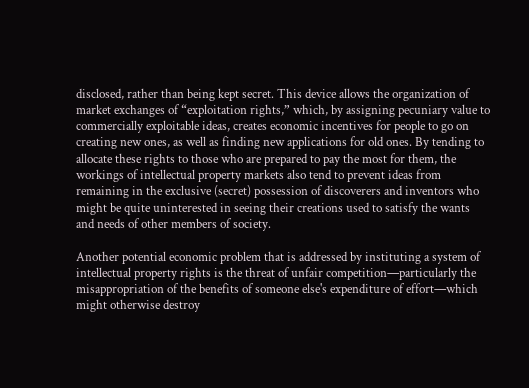disclosed, rather than being kept secret. This device allows the organization of market exchanges of “exploitation rights,” which, by assigning pecuniary value to commercially exploitable ideas, creates economic incentives for people to go on creating new ones, as well as finding new applications for old ones. By tending to allocate these rights to those who are prepared to pay the most for them, the workings of intellectual property markets also tend to prevent ideas from remaining in the exclusive (secret) possession of discoverers and inventors who might be quite uninterested in seeing their creations used to satisfy the wants and needs of other members of society.

Another potential economic problem that is addressed by instituting a system of intellectual property rights is the threat of unfair competition—particularly the misappropriation of the benefits of someone else's expenditure of effort—which might otherwise destroy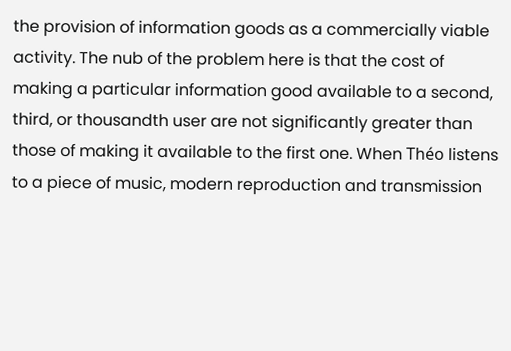the provision of information goods as a commercially viable activity. The nub of the problem here is that the cost of making a particular information good available to a second, third, or thousandth user are not significantly greater than those of making it available to the first one. When Théo listens to a piece of music, modern reproduction and transmission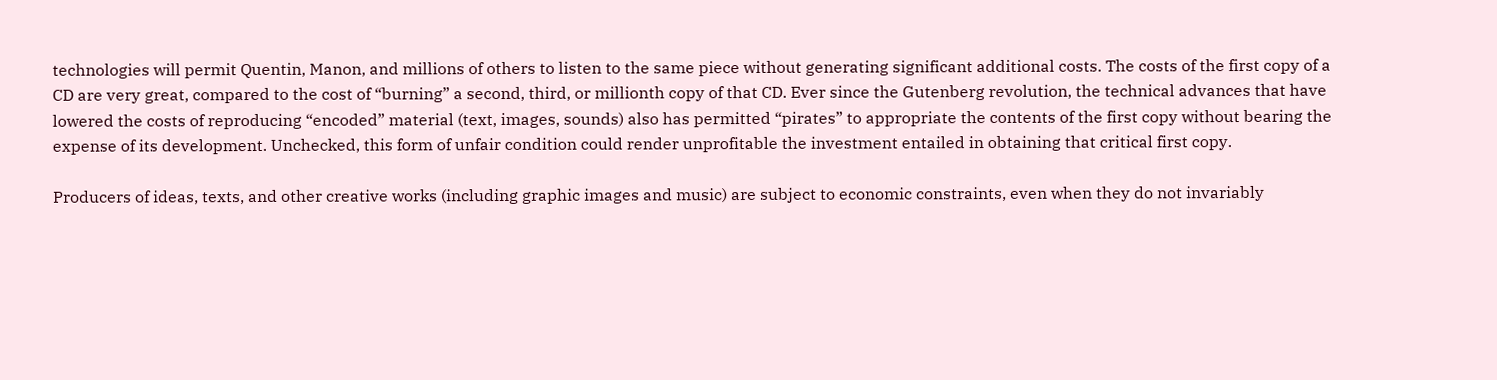technologies will permit Quentin, Manon, and millions of others to listen to the same piece without generating significant additional costs. The costs of the first copy of a CD are very great, compared to the cost of “burning” a second, third, or millionth copy of that CD. Ever since the Gutenberg revolution, the technical advances that have lowered the costs of reproducing “encoded” material (text, images, sounds) also has permitted “pirates” to appropriate the contents of the first copy without bearing the expense of its development. Unchecked, this form of unfair condition could render unprofitable the investment entailed in obtaining that critical first copy.

Producers of ideas, texts, and other creative works (including graphic images and music) are subject to economic constraints, even when they do not invariably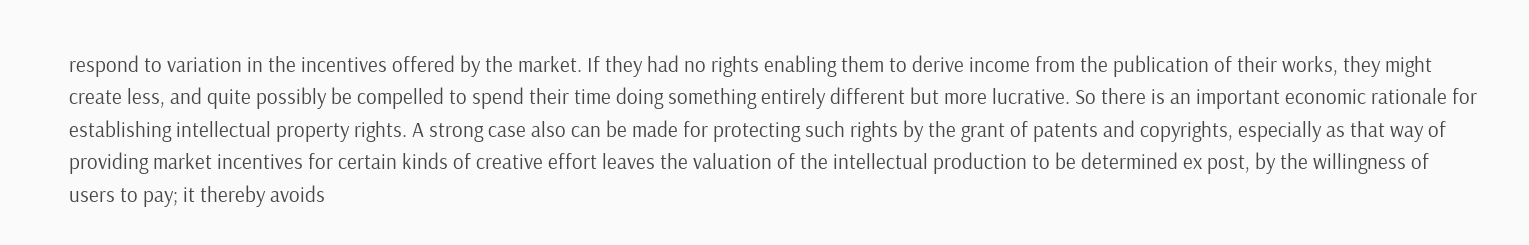respond to variation in the incentives offered by the market. If they had no rights enabling them to derive income from the publication of their works, they might create less, and quite possibly be compelled to spend their time doing something entirely different but more lucrative. So there is an important economic rationale for establishing intellectual property rights. A strong case also can be made for protecting such rights by the grant of patents and copyrights, especially as that way of providing market incentives for certain kinds of creative effort leaves the valuation of the intellectual production to be determined ex post, by the willingness of users to pay; it thereby avoids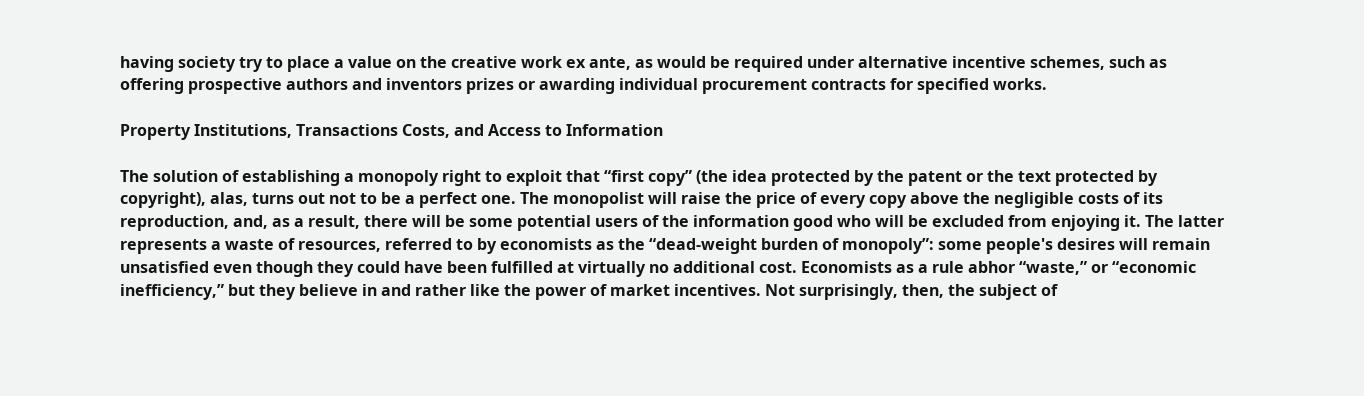having society try to place a value on the creative work ex ante, as would be required under alternative incentive schemes, such as offering prospective authors and inventors prizes or awarding individual procurement contracts for specified works.

Property Institutions, Transactions Costs, and Access to Information

The solution of establishing a monopoly right to exploit that “first copy” (the idea protected by the patent or the text protected by copyright), alas, turns out not to be a perfect one. The monopolist will raise the price of every copy above the negligible costs of its reproduction, and, as a result, there will be some potential users of the information good who will be excluded from enjoying it. The latter represents a waste of resources, referred to by economists as the “dead-weight burden of monopoly”: some people's desires will remain unsatisfied even though they could have been fulfilled at virtually no additional cost. Economists as a rule abhor “waste,” or “economic inefficiency,” but they believe in and rather like the power of market incentives. Not surprisingly, then, the subject of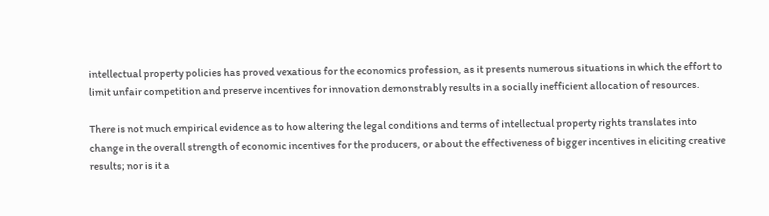intellectual property policies has proved vexatious for the economics profession, as it presents numerous situations in which the effort to limit unfair competition and preserve incentives for innovation demonstrably results in a socially inefficient allocation of resources.

There is not much empirical evidence as to how altering the legal conditions and terms of intellectual property rights translates into change in the overall strength of economic incentives for the producers, or about the effectiveness of bigger incentives in eliciting creative results; nor is it a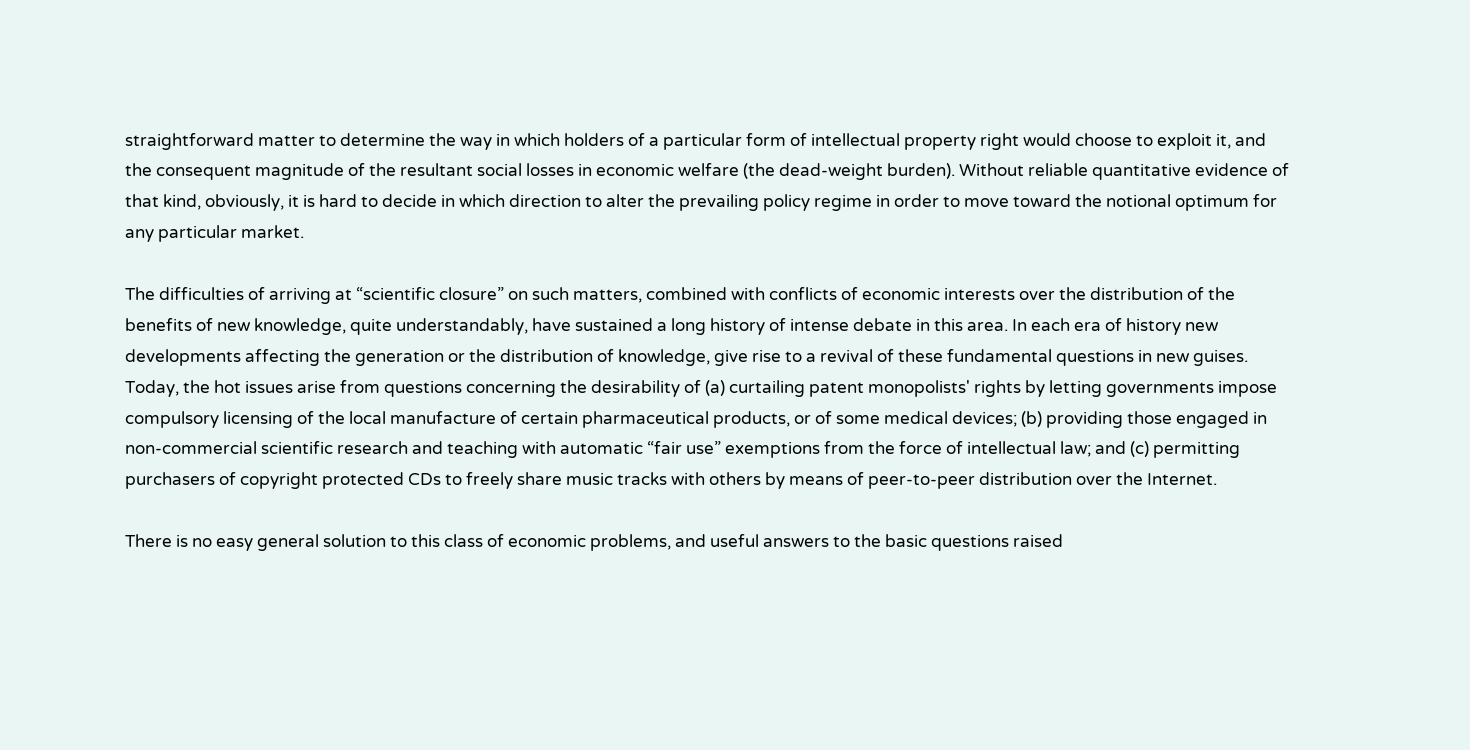straightforward matter to determine the way in which holders of a particular form of intellectual property right would choose to exploit it, and the consequent magnitude of the resultant social losses in economic welfare (the dead-weight burden). Without reliable quantitative evidence of that kind, obviously, it is hard to decide in which direction to alter the prevailing policy regime in order to move toward the notional optimum for any particular market.

The difficulties of arriving at “scientific closure” on such matters, combined with conflicts of economic interests over the distribution of the benefits of new knowledge, quite understandably, have sustained a long history of intense debate in this area. In each era of history new developments affecting the generation or the distribution of knowledge, give rise to a revival of these fundamental questions in new guises. Today, the hot issues arise from questions concerning the desirability of (a) curtailing patent monopolists' rights by letting governments impose compulsory licensing of the local manufacture of certain pharmaceutical products, or of some medical devices; (b) providing those engaged in non-commercial scientific research and teaching with automatic “fair use” exemptions from the force of intellectual law; and (c) permitting purchasers of copyright protected CDs to freely share music tracks with others by means of peer-to-peer distribution over the Internet.

There is no easy general solution to this class of economic problems, and useful answers to the basic questions raised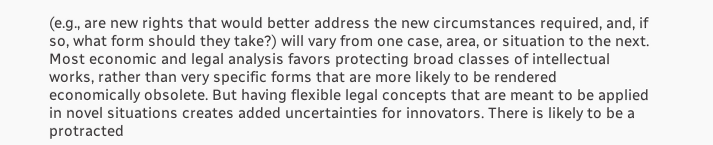(e.g., are new rights that would better address the new circumstances required, and, if so, what form should they take?) will vary from one case, area, or situation to the next. Most economic and legal analysis favors protecting broad classes of intellectual works, rather than very specific forms that are more likely to be rendered economically obsolete. But having flexible legal concepts that are meant to be applied in novel situations creates added uncertainties for innovators. There is likely to be a protracted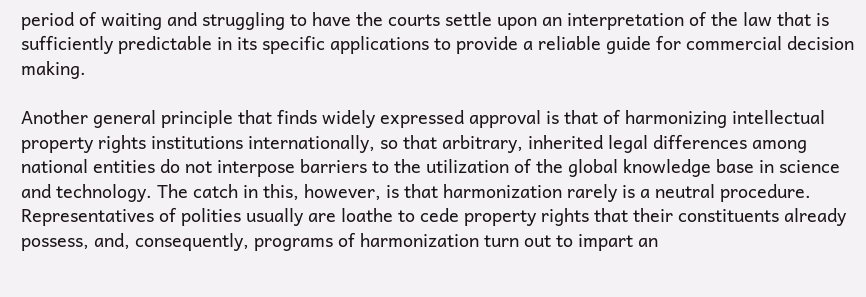period of waiting and struggling to have the courts settle upon an interpretation of the law that is sufficiently predictable in its specific applications to provide a reliable guide for commercial decision making.

Another general principle that finds widely expressed approval is that of harmonizing intellectual property rights institutions internationally, so that arbitrary, inherited legal differences among national entities do not interpose barriers to the utilization of the global knowledge base in science and technology. The catch in this, however, is that harmonization rarely is a neutral procedure. Representatives of polities usually are loathe to cede property rights that their constituents already possess, and, consequently, programs of harmonization turn out to impart an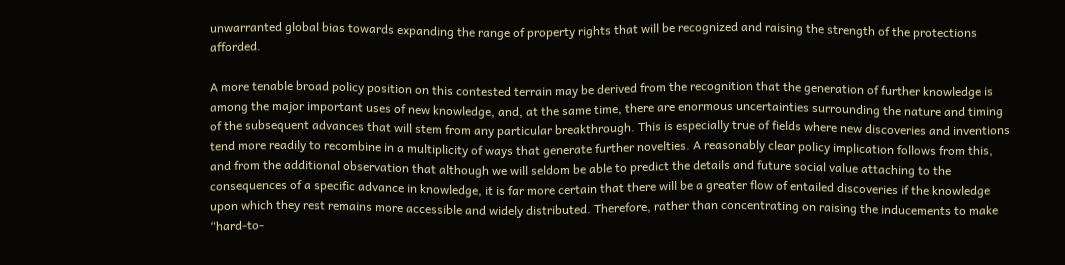unwarranted global bias towards expanding the range of property rights that will be recognized and raising the strength of the protections afforded.

A more tenable broad policy position on this contested terrain may be derived from the recognition that the generation of further knowledge is among the major important uses of new knowledge, and, at the same time, there are enormous uncertainties surrounding the nature and timing of the subsequent advances that will stem from any particular breakthrough. This is especially true of fields where new discoveries and inventions tend more readily to recombine in a multiplicity of ways that generate further novelties. A reasonably clear policy implication follows from this, and from the additional observation that although we will seldom be able to predict the details and future social value attaching to the consequences of a specific advance in knowledge, it is far more certain that there will be a greater flow of entailed discoveries if the knowledge upon which they rest remains more accessible and widely distributed. Therefore, rather than concentrating on raising the inducements to make “hard-to-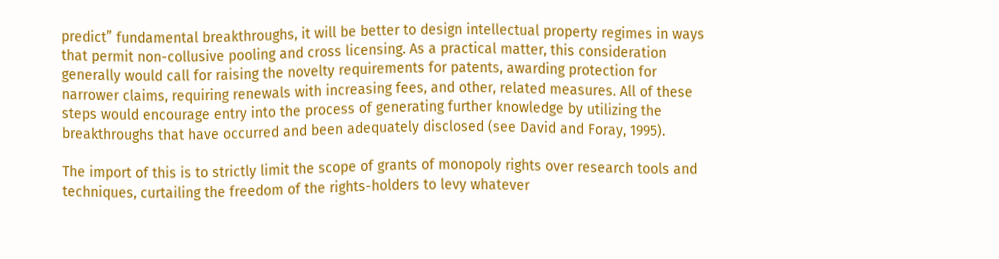predict” fundamental breakthroughs, it will be better to design intellectual property regimes in ways that permit non-collusive pooling and cross licensing. As a practical matter, this consideration generally would call for raising the novelty requirements for patents, awarding protection for narrower claims, requiring renewals with increasing fees, and other, related measures. All of these steps would encourage entry into the process of generating further knowledge by utilizing the breakthroughs that have occurred and been adequately disclosed (see David and Foray, 1995).

The import of this is to strictly limit the scope of grants of monopoly rights over research tools and techniques, curtailing the freedom of the rights-holders to levy whatever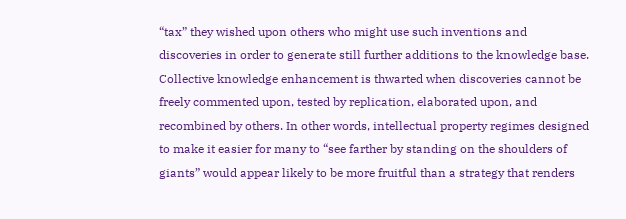“tax” they wished upon others who might use such inventions and discoveries in order to generate still further additions to the knowledge base. Collective knowledge enhancement is thwarted when discoveries cannot be freely commented upon, tested by replication, elaborated upon, and recombined by others. In other words, intellectual property regimes designed to make it easier for many to “see farther by standing on the shoulders of giants” would appear likely to be more fruitful than a strategy that renders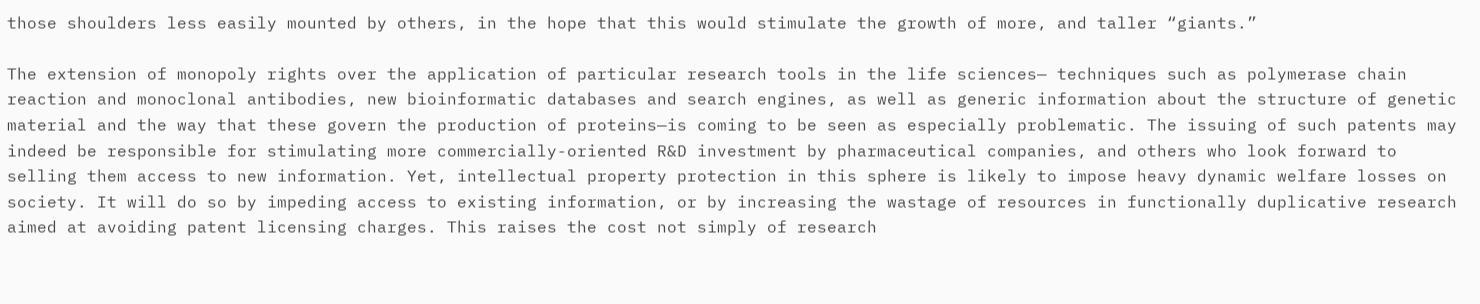those shoulders less easily mounted by others, in the hope that this would stimulate the growth of more, and taller “giants.”

The extension of monopoly rights over the application of particular research tools in the life sciences— techniques such as polymerase chain reaction and monoclonal antibodies, new bioinformatic databases and search engines, as well as generic information about the structure of genetic material and the way that these govern the production of proteins—is coming to be seen as especially problematic. The issuing of such patents may indeed be responsible for stimulating more commercially-oriented R&D investment by pharmaceutical companies, and others who look forward to selling them access to new information. Yet, intellectual property protection in this sphere is likely to impose heavy dynamic welfare losses on society. It will do so by impeding access to existing information, or by increasing the wastage of resources in functionally duplicative research aimed at avoiding patent licensing charges. This raises the cost not simply of research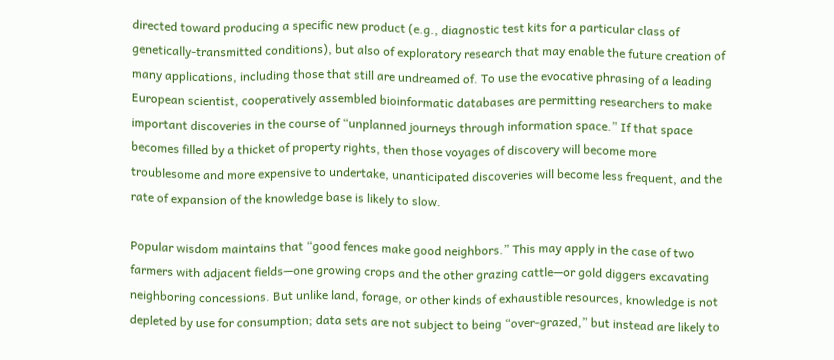directed toward producing a specific new product (e.g., diagnostic test kits for a particular class of genetically-transmitted conditions), but also of exploratory research that may enable the future creation of many applications, including those that still are undreamed of. To use the evocative phrasing of a leading European scientist, cooperatively assembled bioinformatic databases are permitting researchers to make important discoveries in the course of “unplanned journeys through information space.” If that space becomes filled by a thicket of property rights, then those voyages of discovery will become more troublesome and more expensive to undertake, unanticipated discoveries will become less frequent, and the rate of expansion of the knowledge base is likely to slow.

Popular wisdom maintains that “good fences make good neighbors.” This may apply in the case of two farmers with adjacent fields—one growing crops and the other grazing cattle—or gold diggers excavating neighboring concessions. But unlike land, forage, or other kinds of exhaustible resources, knowledge is not depleted by use for consumption; data sets are not subject to being “over-grazed,” but instead are likely to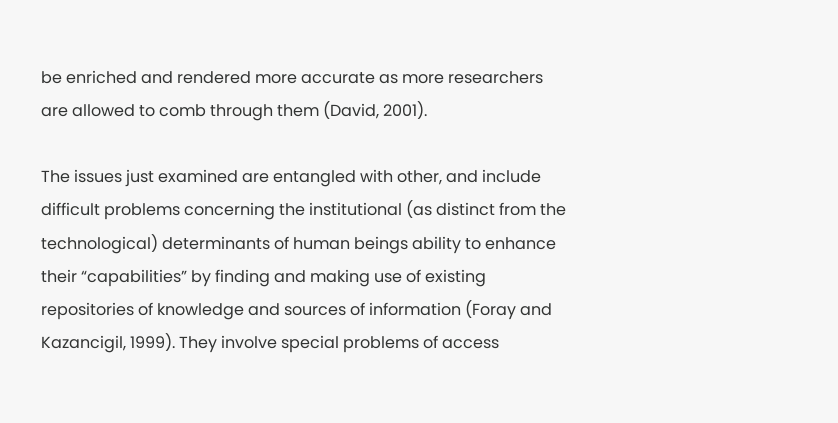be enriched and rendered more accurate as more researchers are allowed to comb through them (David, 2001).

The issues just examined are entangled with other, and include difficult problems concerning the institutional (as distinct from the technological) determinants of human beings ability to enhance their “capabilities” by finding and making use of existing repositories of knowledge and sources of information (Foray and Kazancigil, 1999). They involve special problems of access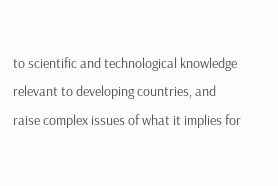to scientific and technological knowledge relevant to developing countries, and raise complex issues of what it implies for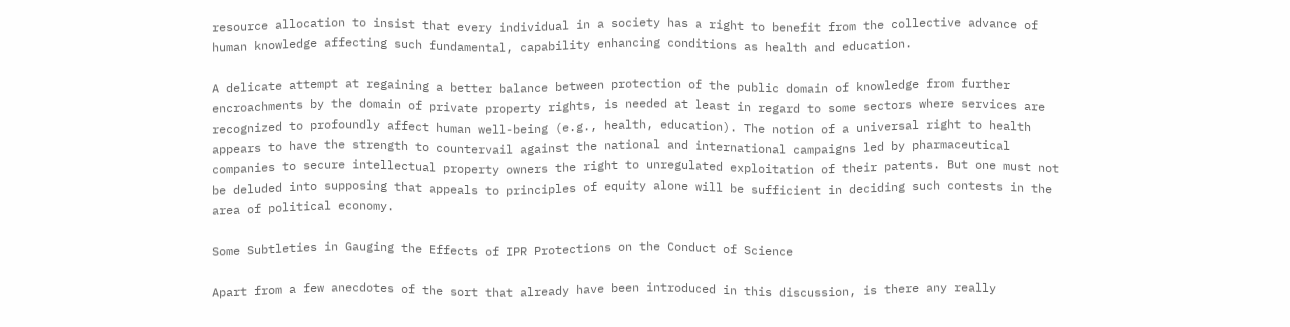resource allocation to insist that every individual in a society has a right to benefit from the collective advance of human knowledge affecting such fundamental, capability enhancing conditions as health and education.

A delicate attempt at regaining a better balance between protection of the public domain of knowledge from further encroachments by the domain of private property rights, is needed at least in regard to some sectors where services are recognized to profoundly affect human well-being (e.g., health, education). The notion of a universal right to health appears to have the strength to countervail against the national and international campaigns led by pharmaceutical companies to secure intellectual property owners the right to unregulated exploitation of their patents. But one must not be deluded into supposing that appeals to principles of equity alone will be sufficient in deciding such contests in the area of political economy.

Some Subtleties in Gauging the Effects of IPR Protections on the Conduct of Science

Apart from a few anecdotes of the sort that already have been introduced in this discussion, is there any really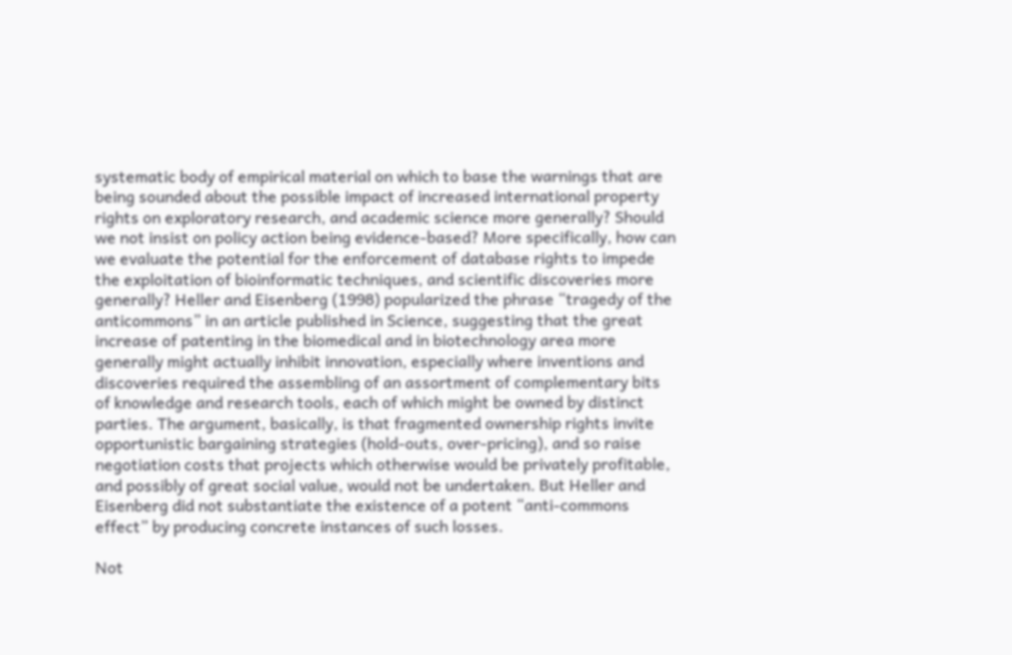systematic body of empirical material on which to base the warnings that are being sounded about the possible impact of increased international property rights on exploratory research, and academic science more generally? Should we not insist on policy action being evidence-based? More specifically, how can we evaluate the potential for the enforcement of database rights to impede the exploitation of bioinformatic techniques, and scientific discoveries more generally? Heller and Eisenberg (1998) popularized the phrase “tragedy of the anticommons” in an article published in Science, suggesting that the great increase of patenting in the biomedical and in biotechnology area more generally might actually inhibit innovation, especially where inventions and discoveries required the assembling of an assortment of complementary bits of knowledge and research tools, each of which might be owned by distinct parties. The argument, basically, is that fragmented ownership rights invite opportunistic bargaining strategies (hold-outs, over-pricing), and so raise negotiation costs that projects which otherwise would be privately profitable, and possibly of great social value, would not be undertaken. But Heller and Eisenberg did not substantiate the existence of a potent “anti-commons effect” by producing concrete instances of such losses.

Not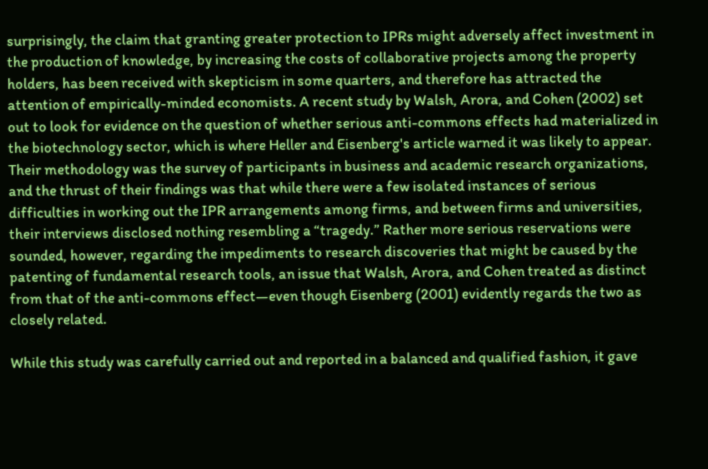surprisingly, the claim that granting greater protection to IPRs might adversely affect investment in the production of knowledge, by increasing the costs of collaborative projects among the property holders, has been received with skepticism in some quarters, and therefore has attracted the attention of empirically-minded economists. A recent study by Walsh, Arora, and Cohen (2002) set out to look for evidence on the question of whether serious anti-commons effects had materialized in the biotechnology sector, which is where Heller and Eisenberg's article warned it was likely to appear. Their methodology was the survey of participants in business and academic research organizations, and the thrust of their findings was that while there were a few isolated instances of serious difficulties in working out the IPR arrangements among firms, and between firms and universities, their interviews disclosed nothing resembling a “tragedy.” Rather more serious reservations were sounded, however, regarding the impediments to research discoveries that might be caused by the patenting of fundamental research tools, an issue that Walsh, Arora, and Cohen treated as distinct from that of the anti-commons effect—even though Eisenberg (2001) evidently regards the two as closely related.

While this study was carefully carried out and reported in a balanced and qualified fashion, it gave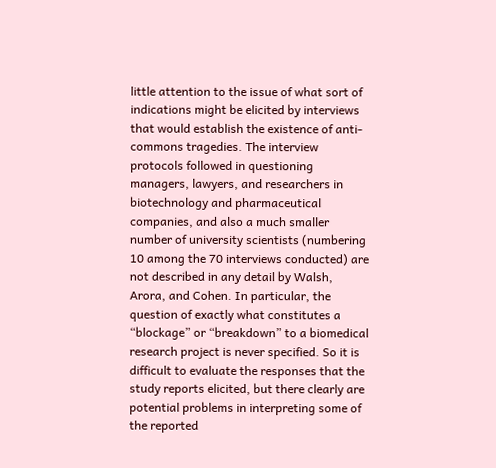little attention to the issue of what sort of indications might be elicited by interviews that would establish the existence of anti-commons tragedies. The interview protocols followed in questioning managers, lawyers, and researchers in biotechnology and pharmaceutical companies, and also a much smaller number of university scientists (numbering 10 among the 70 interviews conducted) are not described in any detail by Walsh, Arora, and Cohen. In particular, the question of exactly what constitutes a “blockage” or “breakdown” to a biomedical research project is never specified. So it is difficult to evaluate the responses that the study reports elicited, but there clearly are potential problems in interpreting some of the reported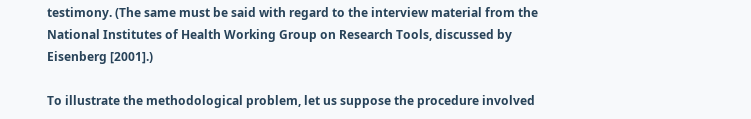testimony. (The same must be said with regard to the interview material from the National Institutes of Health Working Group on Research Tools, discussed by Eisenberg [2001].)

To illustrate the methodological problem, let us suppose the procedure involved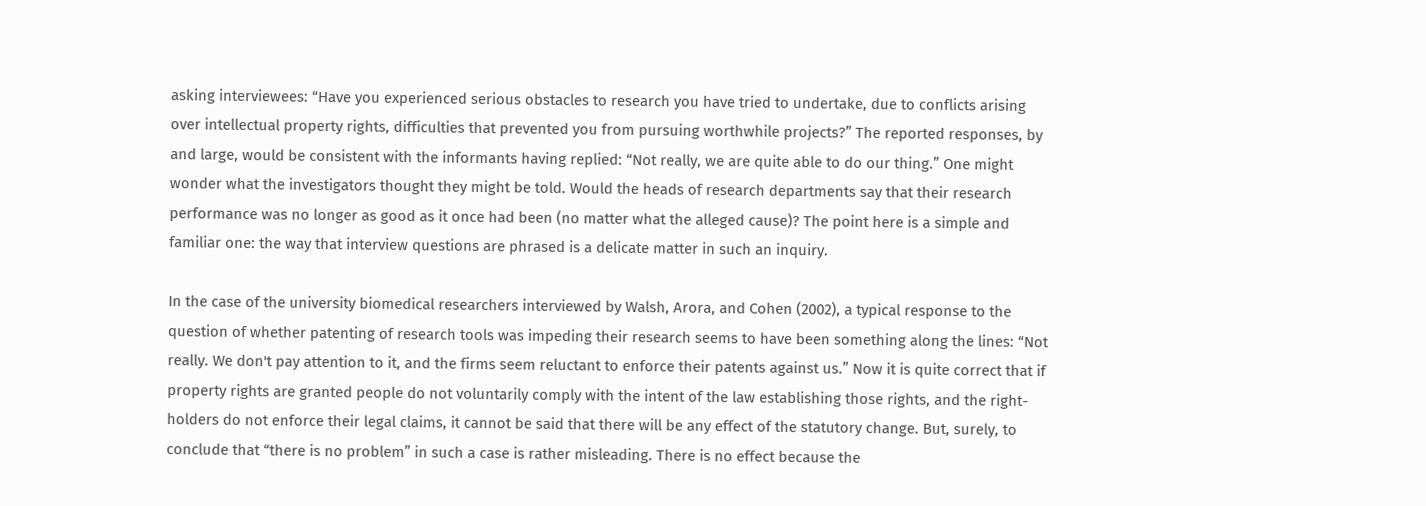asking interviewees: “Have you experienced serious obstacles to research you have tried to undertake, due to conflicts arising over intellectual property rights, difficulties that prevented you from pursuing worthwhile projects?” The reported responses, by and large, would be consistent with the informants having replied: “Not really, we are quite able to do our thing.” One might wonder what the investigators thought they might be told. Would the heads of research departments say that their research performance was no longer as good as it once had been (no matter what the alleged cause)? The point here is a simple and familiar one: the way that interview questions are phrased is a delicate matter in such an inquiry.

In the case of the university biomedical researchers interviewed by Walsh, Arora, and Cohen (2002), a typical response to the question of whether patenting of research tools was impeding their research seems to have been something along the lines: “Not really. We don't pay attention to it, and the firms seem reluctant to enforce their patents against us.” Now it is quite correct that if property rights are granted people do not voluntarily comply with the intent of the law establishing those rights, and the right-holders do not enforce their legal claims, it cannot be said that there will be any effect of the statutory change. But, surely, to conclude that “there is no problem” in such a case is rather misleading. There is no effect because the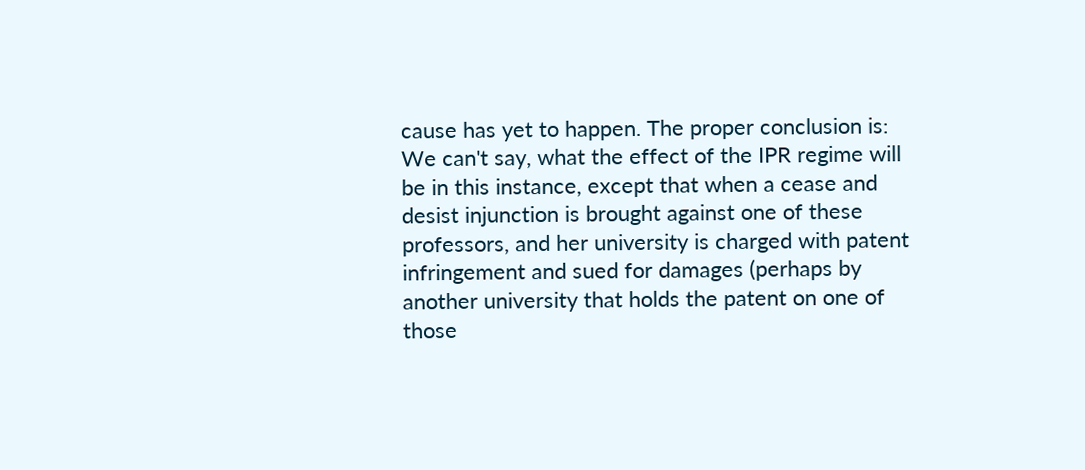cause has yet to happen. The proper conclusion is: We can't say, what the effect of the IPR regime will be in this instance, except that when a cease and desist injunction is brought against one of these professors, and her university is charged with patent infringement and sued for damages (perhaps by another university that holds the patent on one of those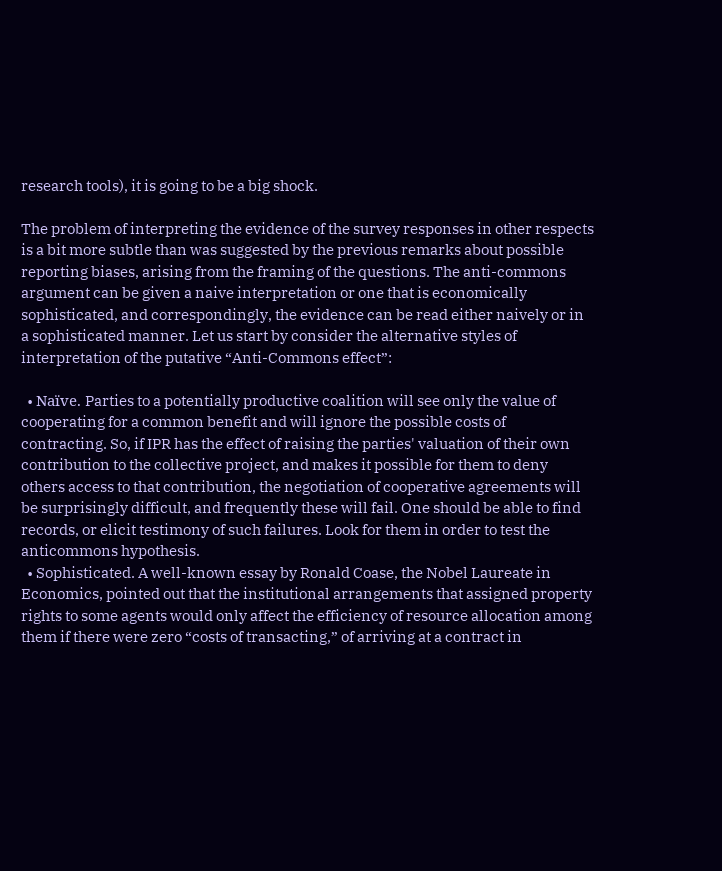research tools), it is going to be a big shock.

The problem of interpreting the evidence of the survey responses in other respects is a bit more subtle than was suggested by the previous remarks about possible reporting biases, arising from the framing of the questions. The anti-commons argument can be given a naive interpretation or one that is economically sophisticated, and correspondingly, the evidence can be read either naively or in a sophisticated manner. Let us start by consider the alternative styles of interpretation of the putative “Anti-Commons effect”:

  • Naïve. Parties to a potentially productive coalition will see only the value of cooperating for a common benefit and will ignore the possible costs of contracting. So, if IPR has the effect of raising the parties' valuation of their own contribution to the collective project, and makes it possible for them to deny others access to that contribution, the negotiation of cooperative agreements will be surprisingly difficult, and frequently these will fail. One should be able to find records, or elicit testimony of such failures. Look for them in order to test the anticommons hypothesis.
  • Sophisticated. A well-known essay by Ronald Coase, the Nobel Laureate in Economics, pointed out that the institutional arrangements that assigned property rights to some agents would only affect the efficiency of resource allocation among them if there were zero “costs of transacting,” of arriving at a contract in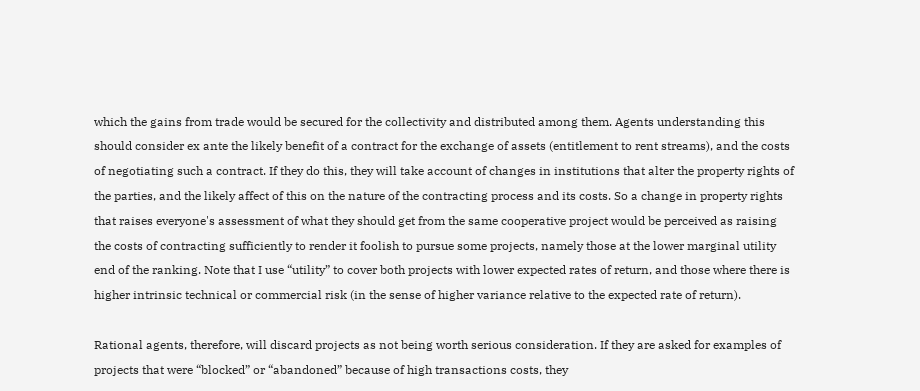which the gains from trade would be secured for the collectivity and distributed among them. Agents understanding this should consider ex ante the likely benefit of a contract for the exchange of assets (entitlement to rent streams), and the costs of negotiating such a contract. If they do this, they will take account of changes in institutions that alter the property rights of the parties, and the likely affect of this on the nature of the contracting process and its costs. So a change in property rights that raises everyone's assessment of what they should get from the same cooperative project would be perceived as raising the costs of contracting sufficiently to render it foolish to pursue some projects, namely those at the lower marginal utility end of the ranking. Note that I use “utility” to cover both projects with lower expected rates of return, and those where there is higher intrinsic technical or commercial risk (in the sense of higher variance relative to the expected rate of return).

Rational agents, therefore, will discard projects as not being worth serious consideration. If they are asked for examples of projects that were “blocked” or “abandoned” because of high transactions costs, they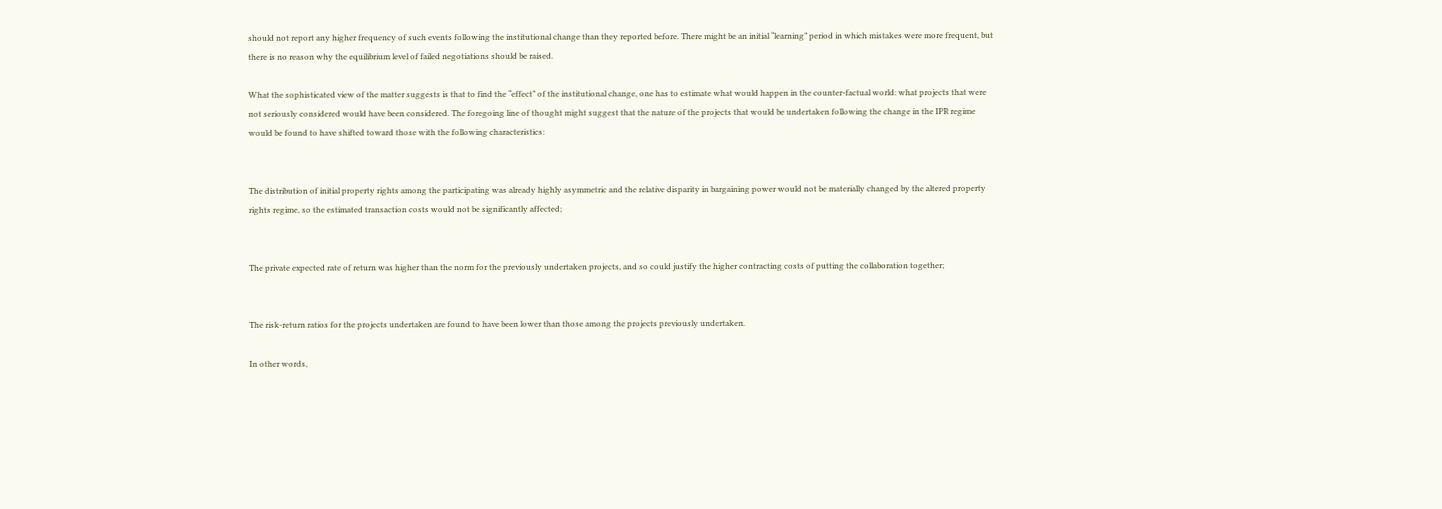should not report any higher frequency of such events following the institutional change than they reported before. There might be an initial “learning” period in which mistakes were more frequent, but there is no reason why the equilibrium level of failed negotiations should be raised.

What the sophisticated view of the matter suggests is that to find the “effect” of the institutional change, one has to estimate what would happen in the counter-factual world: what projects that were not seriously considered would have been considered. The foregoing line of thought might suggest that the nature of the projects that would be undertaken following the change in the IPR regime would be found to have shifted toward those with the following characteristics:


The distribution of initial property rights among the participating was already highly asymmetric and the relative disparity in bargaining power would not be materially changed by the altered property rights regime, so the estimated transaction costs would not be significantly affected;


The private expected rate of return was higher than the norm for the previously undertaken projects, and so could justify the higher contracting costs of putting the collaboration together;


The risk-return ratios for the projects undertaken are found to have been lower than those among the projects previously undertaken.

In other words,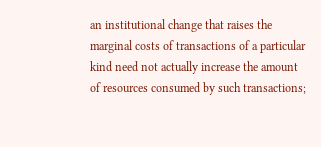an institutional change that raises the marginal costs of transactions of a particular kind need not actually increase the amount of resources consumed by such transactions;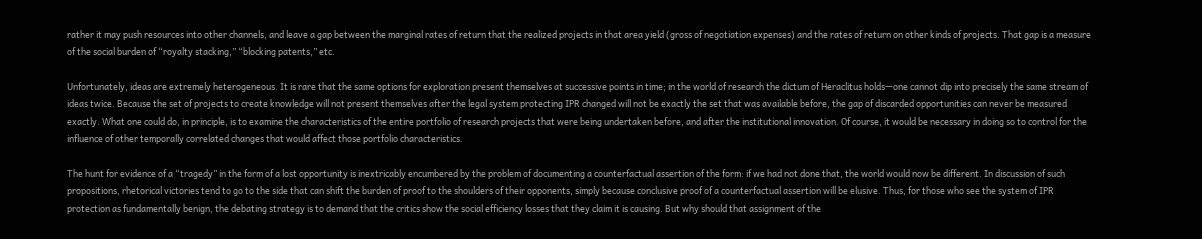rather it may push resources into other channels, and leave a gap between the marginal rates of return that the realized projects in that area yield (gross of negotiation expenses) and the rates of return on other kinds of projects. That gap is a measure of the social burden of “royalty stacking,” “blocking patents,” etc.

Unfortunately, ideas are extremely heterogeneous. It is rare that the same options for exploration present themselves at successive points in time; in the world of research the dictum of Heraclitus holds—one cannot dip into precisely the same stream of ideas twice. Because the set of projects to create knowledge will not present themselves after the legal system protecting IPR changed will not be exactly the set that was available before, the gap of discarded opportunities can never be measured exactly. What one could do, in principle, is to examine the characteristics of the entire portfolio of research projects that were being undertaken before, and after the institutional innovation. Of course, it would be necessary in doing so to control for the influence of other temporally correlated changes that would affect those portfolio characteristics.

The hunt for evidence of a “tragedy” in the form of a lost opportunity is inextricably encumbered by the problem of documenting a counterfactual assertion of the form: if we had not done that, the world would now be different. In discussion of such propositions, rhetorical victories tend to go to the side that can shift the burden of proof to the shoulders of their opponents, simply because conclusive proof of a counterfactual assertion will be elusive. Thus, for those who see the system of IPR protection as fundamentally benign, the debating strategy is to demand that the critics show the social efficiency losses that they claim it is causing. But why should that assignment of the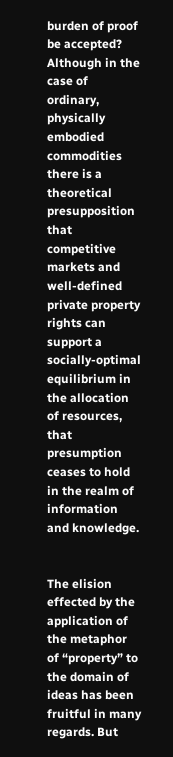burden of proof be accepted? Although in the case of ordinary, physically embodied commodities there is a theoretical presupposition that competitive markets and well-defined private property rights can support a socially-optimal equilibrium in the allocation of resources, that presumption ceases to hold in the realm of information and knowledge.


The elision effected by the application of the metaphor of “property” to the domain of ideas has been fruitful in many regards. But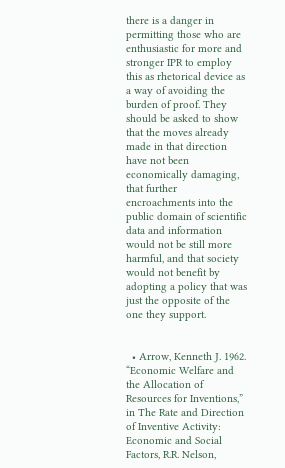there is a danger in permitting those who are enthusiastic for more and stronger IPR to employ this as rhetorical device as a way of avoiding the burden of proof. They should be asked to show that the moves already made in that direction have not been economically damaging, that further encroachments into the public domain of scientific data and information would not be still more harmful, and that society would not benefit by adopting a policy that was just the opposite of the one they support.


  • Arrow, Kenneth J. 1962. “Economic Welfare and the Allocation of Resources for Inventions,” in The Rate and Direction of Inventive Activity: Economic and Social Factors, R.R. Nelson,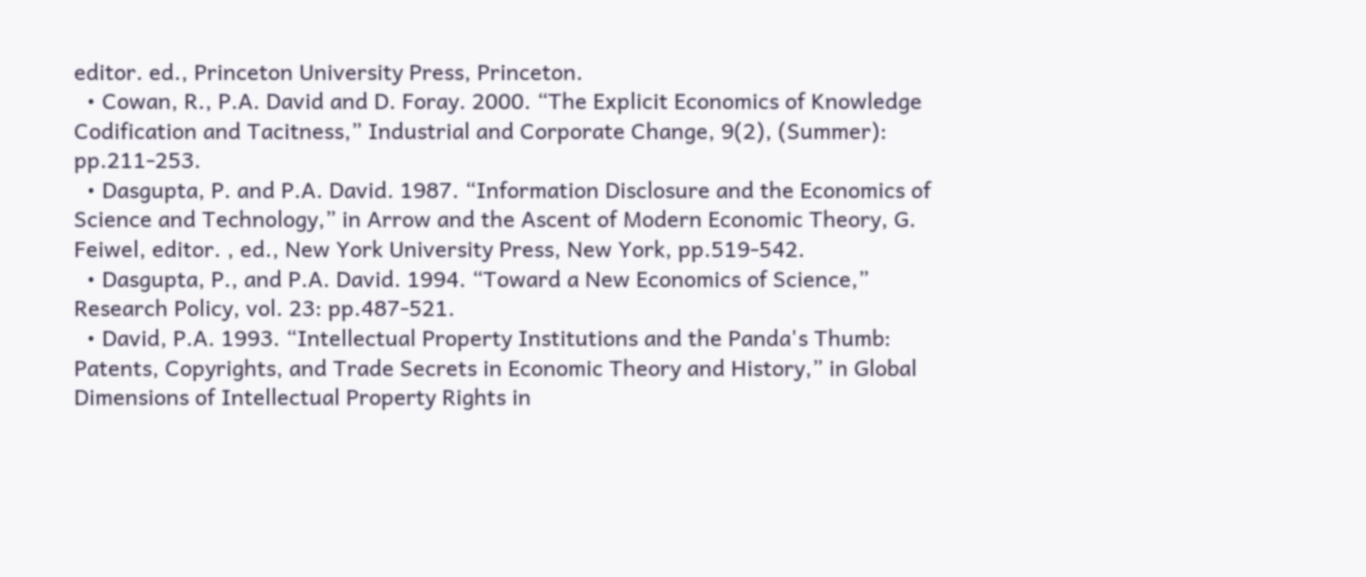editor. ed., Princeton University Press, Princeton.
  • Cowan, R., P.A. David and D. Foray. 2000. “The Explicit Economics of Knowledge Codification and Tacitness,” Industrial and Corporate Change, 9(2), (Summer): pp.211-253.
  • Dasgupta, P. and P.A. David. 1987. “Information Disclosure and the Economics of Science and Technology,” in Arrow and the Ascent of Modern Economic Theory, G. Feiwel, editor. , ed., New York University Press, New York, pp.519-542.
  • Dasgupta, P., and P.A. David. 1994. “Toward a New Economics of Science,” Research Policy, vol. 23: pp.487-521.
  • David, P.A. 1993. “Intellectual Property Institutions and the Panda's Thumb: Patents, Copyrights, and Trade Secrets in Economic Theory and History,” in Global Dimensions of Intellectual Property Rights in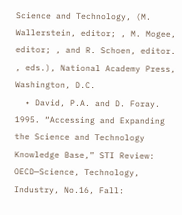Science and Technology, (M. Wallerstein, editor; , M. Mogee, editor; , and R. Schoen, editor. , eds.), National Academy Press, Washington, D.C.
  • David, P.A. and D. Foray. 1995. “Accessing and Expanding the Science and Technology Knowledge Base,” STI Review: OECD—Science, Technology, Industry, No.16, Fall: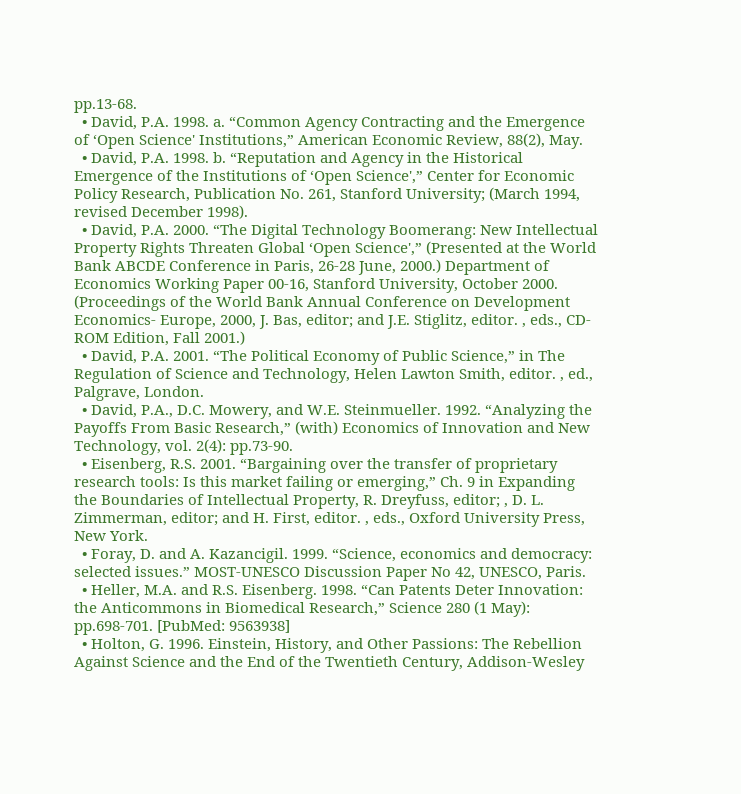pp.13-68.
  • David, P.A. 1998. a. “Common Agency Contracting and the Emergence of ‘Open Science' Institutions,” American Economic Review, 88(2), May.
  • David, P.A. 1998. b. “Reputation and Agency in the Historical Emergence of the Institutions of ‘Open Science',” Center for Economic Policy Research, Publication No. 261, Stanford University; (March 1994, revised December 1998).
  • David, P.A. 2000. “The Digital Technology Boomerang: New Intellectual Property Rights Threaten Global ‘Open Science',” (Presented at the World Bank ABCDE Conference in Paris, 26-28 June, 2000.) Department of Economics Working Paper 00-16, Stanford University, October 2000. (Proceedings of the World Bank Annual Conference on Development Economics- Europe, 2000, J. Bas, editor; and J.E. Stiglitz, editor. , eds., CD-ROM Edition, Fall 2001.)
  • David, P.A. 2001. “The Political Economy of Public Science,” in The Regulation of Science and Technology, Helen Lawton Smith, editor. , ed., Palgrave, London.
  • David, P.A., D.C. Mowery, and W.E. Steinmueller. 1992. “Analyzing the Payoffs From Basic Research,” (with) Economics of Innovation and New Technology, vol. 2(4): pp.73-90.
  • Eisenberg, R.S. 2001. “Bargaining over the transfer of proprietary research tools: Is this market failing or emerging,” Ch. 9 in Expanding the Boundaries of Intellectual Property, R. Dreyfuss, editor; , D. L. Zimmerman, editor; and H. First, editor. , eds., Oxford University Press, New York.
  • Foray, D. and A. Kazancigil. 1999. “Science, economics and democracy: selected issues.” MOST-UNESCO Discussion Paper No 42, UNESCO, Paris.
  • Heller, M.A. and R.S. Eisenberg. 1998. “Can Patents Deter Innovation: the Anticommons in Biomedical Research,” Science 280 (1 May): pp.698-701. [PubMed: 9563938]
  • Holton, G. 1996. Einstein, History, and Other Passions: The Rebellion Against Science and the End of the Twentieth Century, Addison-Wesley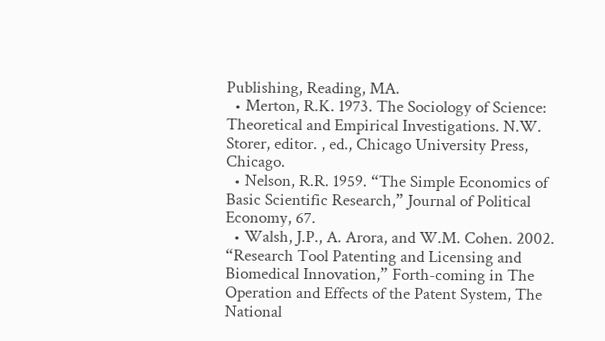Publishing, Reading, MA.
  • Merton, R.K. 1973. The Sociology of Science: Theoretical and Empirical Investigations. N.W. Storer, editor. , ed., Chicago University Press, Chicago.
  • Nelson, R.R. 1959. “The Simple Economics of Basic Scientific Research,” Journal of Political Economy, 67.
  • Walsh, J.P., A. Arora, and W.M. Cohen. 2002. “Research Tool Patenting and Licensing and Biomedical Innovation,” Forth-coming in The Operation and Effects of the Patent System, The National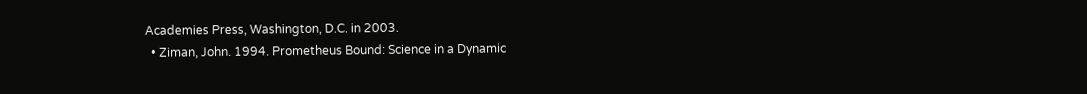Academies Press, Washington, D.C. in 2003.
  • Ziman, John. 1994. Prometheus Bound: Science in a Dynamic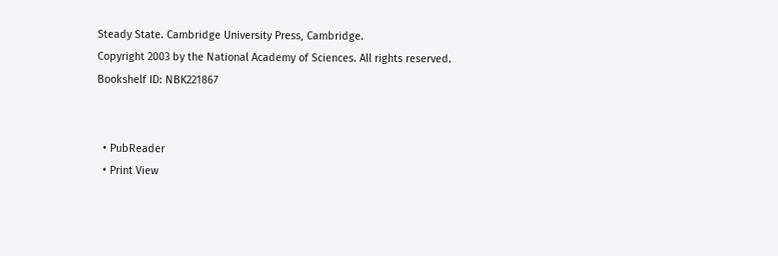Steady State. Cambridge University Press, Cambridge.
Copyright 2003 by the National Academy of Sciences. All rights reserved.
Bookshelf ID: NBK221867


  • PubReader
  • Print View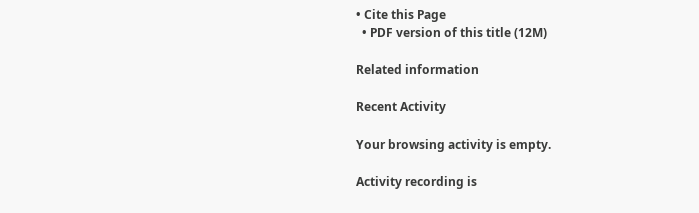• Cite this Page
  • PDF version of this title (12M)

Related information

Recent Activity

Your browsing activity is empty.

Activity recording is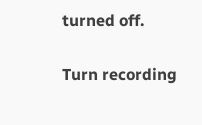turned off.

Turn recording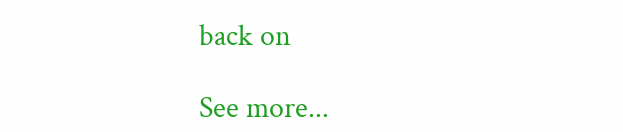back on

See more...